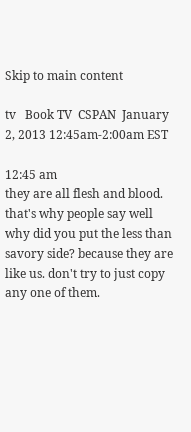Skip to main content

tv   Book TV  CSPAN  January 2, 2013 12:45am-2:00am EST

12:45 am
they are all flesh and blood. that's why people say well why did you put the less than savory side? because they are like us. don't try to just copy any one of them.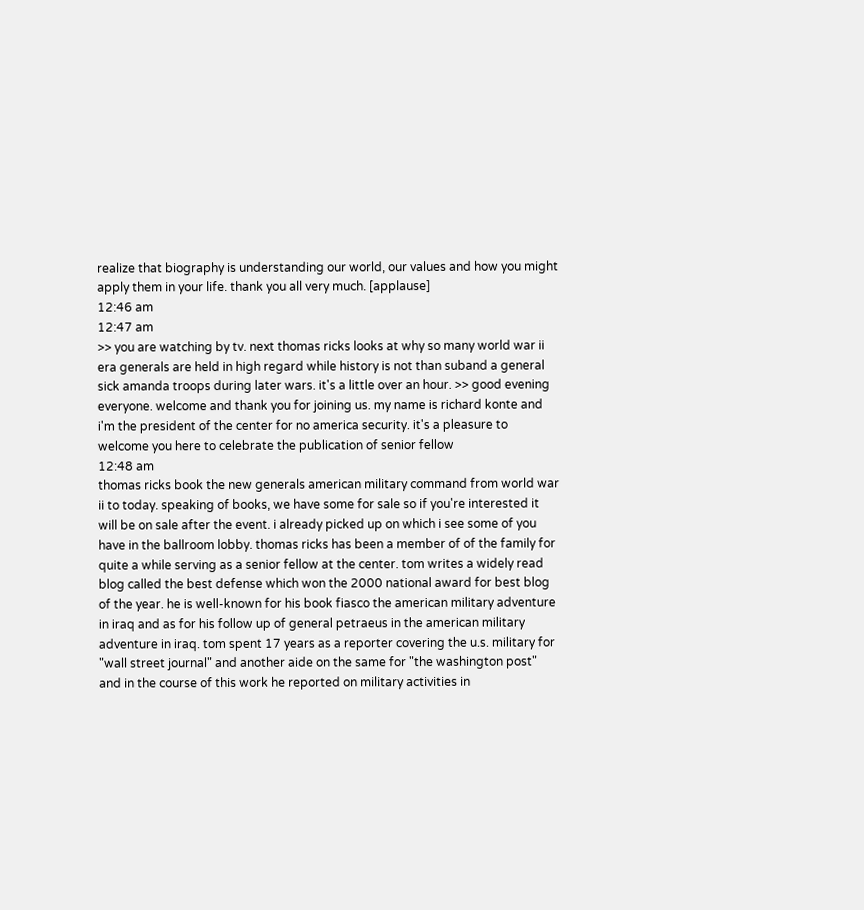realize that biography is understanding our world, our values and how you might apply them in your life. thank you all very much. [applause]
12:46 am
12:47 am
>> you are watching by tv. next thomas ricks looks at why so many world war ii era generals are held in high regard while history is not than suband a general sick amanda troops during later wars. it's a little over an hour. >> good evening everyone. welcome and thank you for joining us. my name is richard konte and i'm the president of the center for no america security. it's a pleasure to welcome you here to celebrate the publication of senior fellow
12:48 am
thomas ricks book the new generals american military command from world war ii to today. speaking of books, we have some for sale so if you're interested it will be on sale after the event. i already picked up on which i see some of you have in the ballroom lobby. thomas ricks has been a member of of the family for quite a while serving as a senior fellow at the center. tom writes a widely read blog called the best defense which won the 2000 national award for best blog of the year. he is well-known for his book fiasco the american military adventure in iraq and as for his follow up of general petraeus in the american military adventure in iraq. tom spent 17 years as a reporter covering the u.s. military for "wall street journal" and another aide on the same for "the washington post" and in the course of this work he reported on military activities in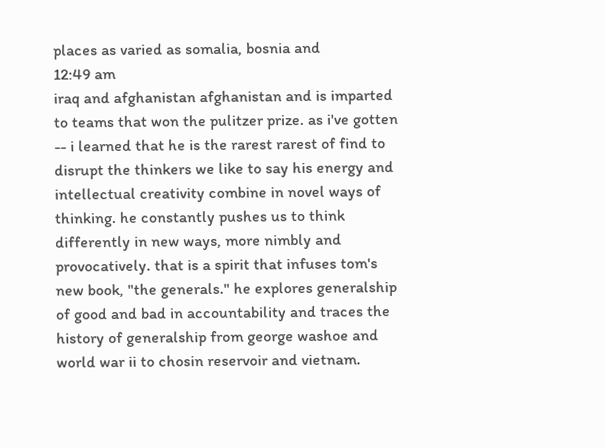places as varied as somalia, bosnia and
12:49 am
iraq and afghanistan afghanistan and is imparted to teams that won the pulitzer prize. as i've gotten -- i learned that he is the rarest rarest of find to disrupt the thinkers we like to say his energy and intellectual creativity combine in novel ways of thinking. he constantly pushes us to think differently in new ways, more nimbly and provocatively. that is a spirit that infuses tom's new book, "the generals." he explores generalship of good and bad in accountability and traces the history of generalship from george washoe and world war ii to chosin reservoir and vietnam.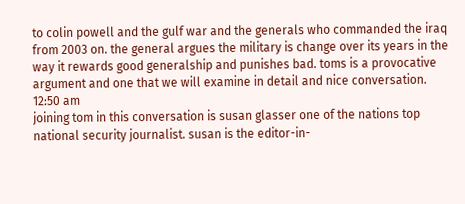to colin powell and the gulf war and the generals who commanded the iraq from 2003 on. the general argues the military is change over its years in the way it rewards good generalship and punishes bad. toms is a provocative argument and one that we will examine in detail and nice conversation.
12:50 am
joining tom in this conversation is susan glasser one of the nations top national security journalist. susan is the editor-in-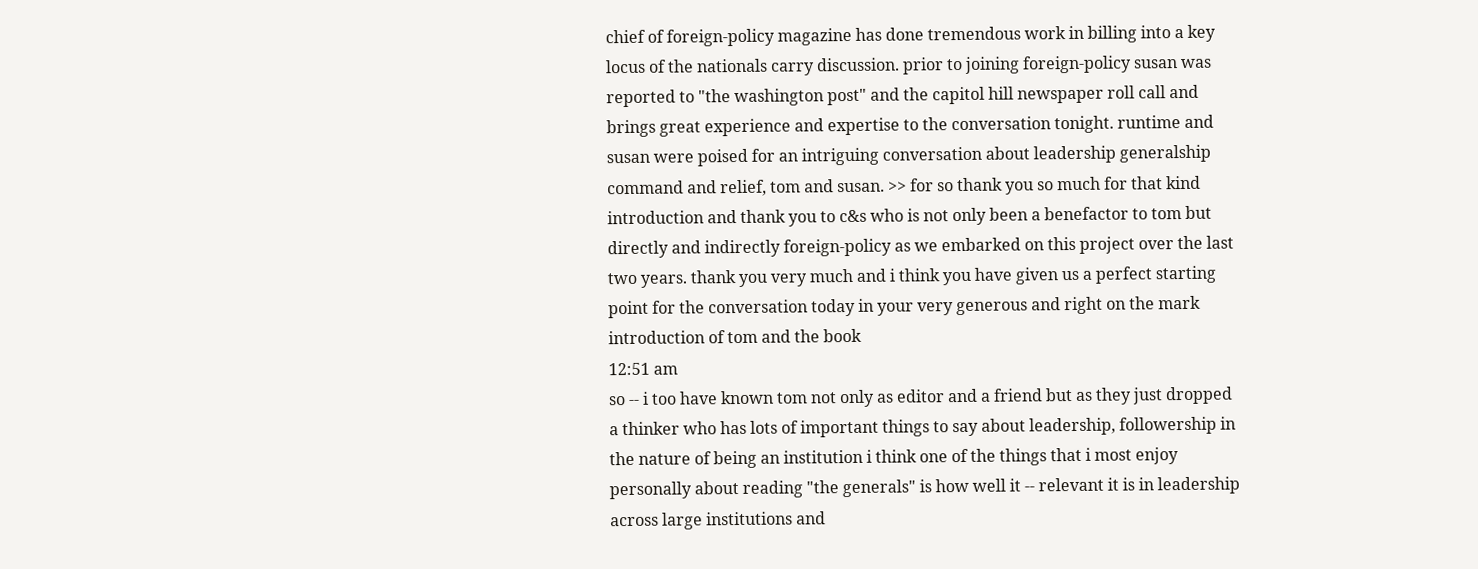chief of foreign-policy magazine has done tremendous work in billing into a key locus of the nationals carry discussion. prior to joining foreign-policy susan was reported to "the washington post" and the capitol hill newspaper roll call and brings great experience and expertise to the conversation tonight. runtime and susan were poised for an intriguing conversation about leadership generalship command and relief, tom and susan. >> for so thank you so much for that kind introduction and thank you to c&s who is not only been a benefactor to tom but directly and indirectly foreign-policy as we embarked on this project over the last two years. thank you very much and i think you have given us a perfect starting point for the conversation today in your very generous and right on the mark introduction of tom and the book
12:51 am
so -- i too have known tom not only as editor and a friend but as they just dropped a thinker who has lots of important things to say about leadership, followership in the nature of being an institution i think one of the things that i most enjoy personally about reading "the generals" is how well it -- relevant it is in leadership across large institutions and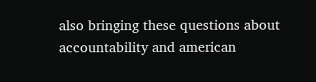also bringing these questions about accountability and american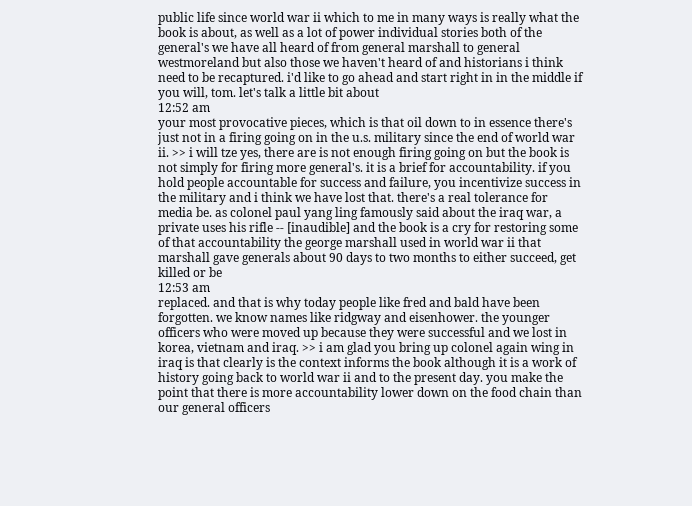public life since world war ii which to me in many ways is really what the book is about, as well as a lot of power individual stories both of the general's we have all heard of from general marshall to general westmoreland but also those we haven't heard of and historians i think need to be recaptured. i'd like to go ahead and start right in in the middle if you will, tom. let's talk a little bit about
12:52 am
your most provocative pieces, which is that oil down to in essence there's just not in a firing going on in the u.s. military since the end of world war ii. >> i will tze yes, there are is not enough firing going on but the book is not simply for firing more general's. it is a brief for accountability. if you hold people accountable for success and failure, you incentivize success in the military and i think we have lost that. there's a real tolerance for media be. as colonel paul yang ling famously said about the iraq war, a private uses his rifle -- [inaudible] and the book is a cry for restoring some of that accountability the george marshall used in world war ii that marshall gave generals about 90 days to two months to either succeed, get killed or be
12:53 am
replaced. and that is why today people like fred and bald have been forgotten. we know names like ridgway and eisenhower. the younger officers who were moved up because they were successful and we lost in korea, vietnam and iraq. >> i am glad you bring up colonel again wing in iraq is that clearly is the context informs the book although it is a work of history going back to world war ii and to the present day. you make the point that there is more accountability lower down on the food chain than our general officers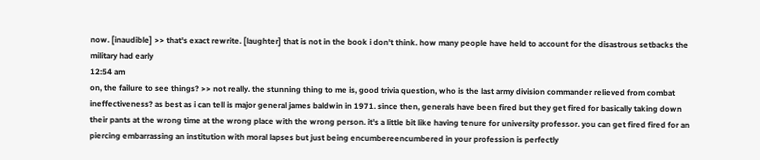now. [inaudible] >> that's exact rewrite. [laughter] that is not in the book i don't think. how many people have held to account for the disastrous setbacks the military had early
12:54 am
on, the failure to see things? >> not really. the stunning thing to me is, good trivia question, who is the last army division commander relieved from combat ineffectiveness? as best as i can tell is major general james baldwin in 1971. since then, generals have been fired but they get fired for basically taking down their pants at the wrong time at the wrong place with the wrong person. it's a little bit like having tenure for university professor. you can get fired fired for an piercing embarrassing an institution with moral lapses but just being encumbereencumbered in your profession is perfectly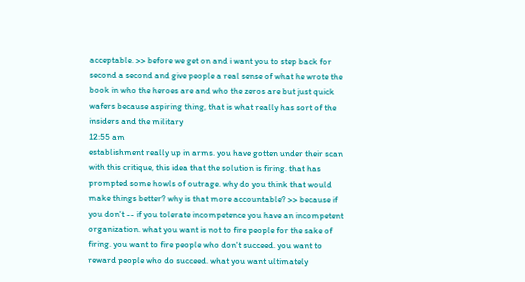acceptable. >> before we get on and i want you to step back for second a second and give people a real sense of what he wrote the book in who the heroes are and who the zeros are but just quick wafers because aspiring thing, that is what really has sort of the insiders and the military
12:55 am
establishment really up in arms. you have gotten under their scan with this critique, this idea that the solution is firing. that has prompted some howls of outrage. why do you think that would make things better? why is that more accountable? >> because if you don't -- if you tolerate incompetence you have an incompetent organization. what you want is not to fire people for the sake of firing. you want to fire people who don't succeed. you want to reward people who do succeed. what you want ultimately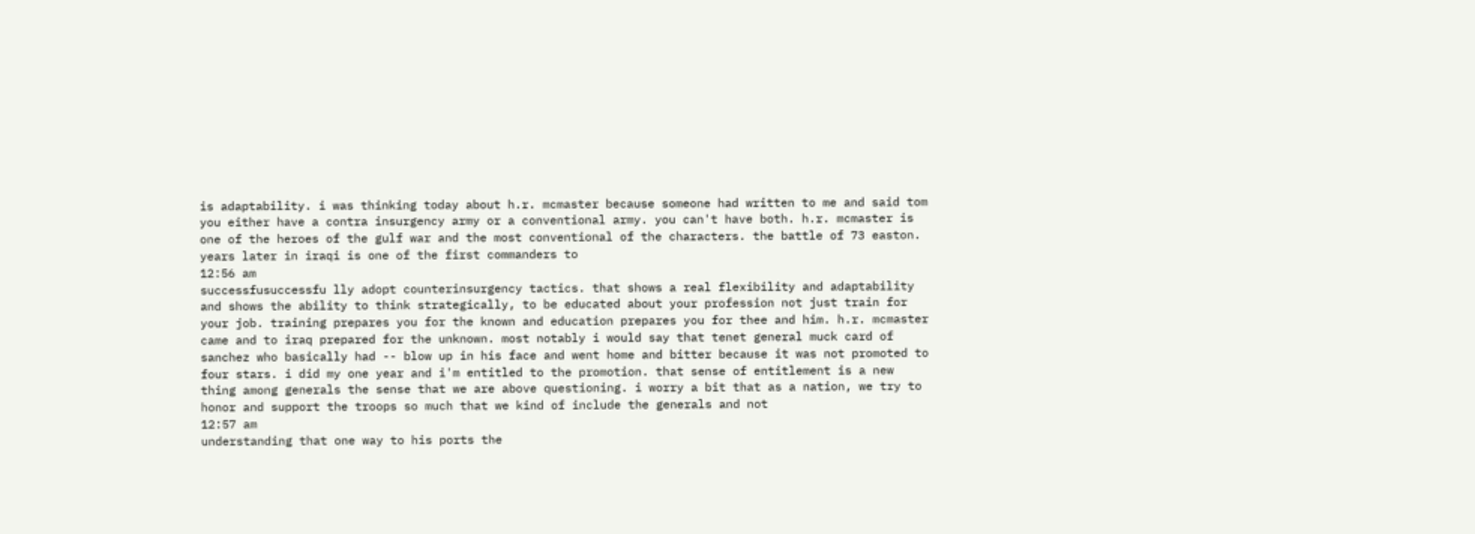is adaptability. i was thinking today about h.r. mcmaster because someone had written to me and said tom you either have a contra insurgency army or a conventional army. you can't have both. h.r. mcmaster is one of the heroes of the gulf war and the most conventional of the characters. the battle of 73 easton. years later in iraqi is one of the first commanders to
12:56 am
successfusuccessfu lly adopt counterinsurgency tactics. that shows a real flexibility and adaptability and shows the ability to think strategically, to be educated about your profession not just train for your job. training prepares you for the known and education prepares you for thee and him. h.r. mcmaster came and to iraq prepared for the unknown. most notably i would say that tenet general muck card of sanchez who basically had -- blow up in his face and went home and bitter because it was not promoted to four stars. i did my one year and i'm entitled to the promotion. that sense of entitlement is a new thing among generals the sense that we are above questioning. i worry a bit that as a nation, we try to honor and support the troops so much that we kind of include the generals and not
12:57 am
understanding that one way to his ports the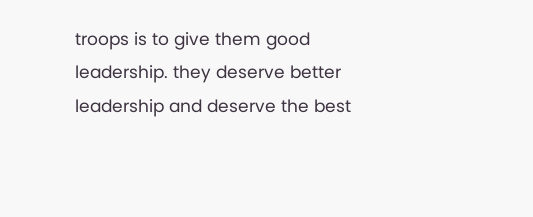troops is to give them good leadership. they deserve better leadership and deserve the best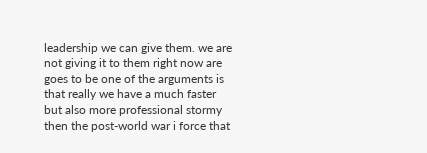leadership we can give them. we are not giving it to them right now are goes to be one of the arguments is that really we have a much faster but also more professional stormy then the post-world war i force that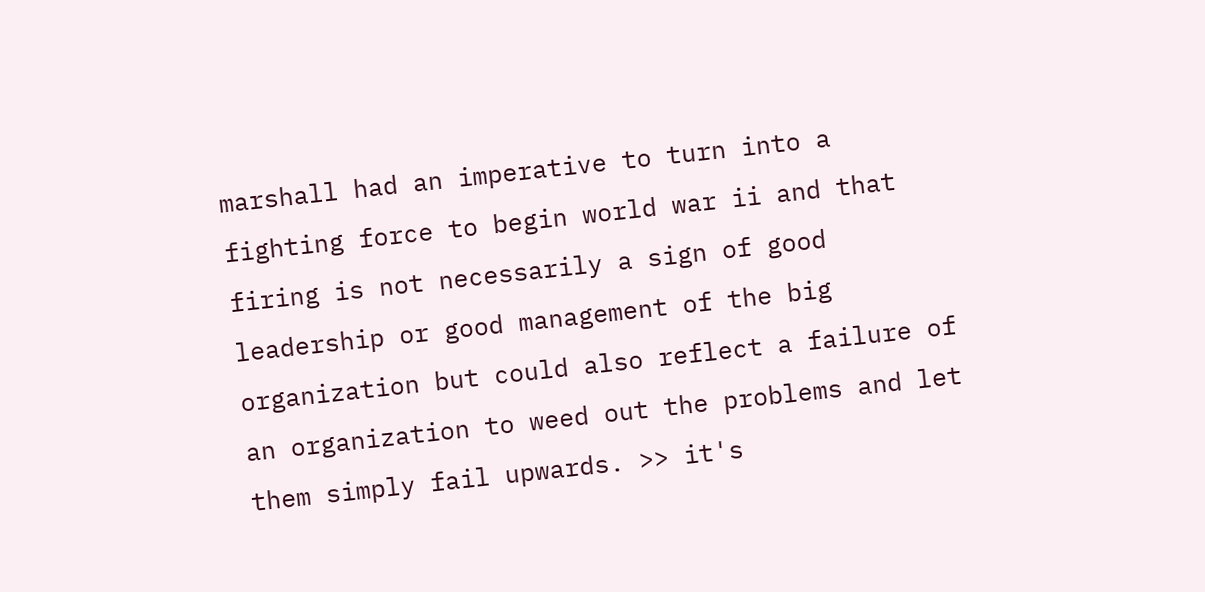marshall had an imperative to turn into a fighting force to begin world war ii and that firing is not necessarily a sign of good leadership or good management of the big organization but could also reflect a failure of an organization to weed out the problems and let them simply fail upwards. >> it's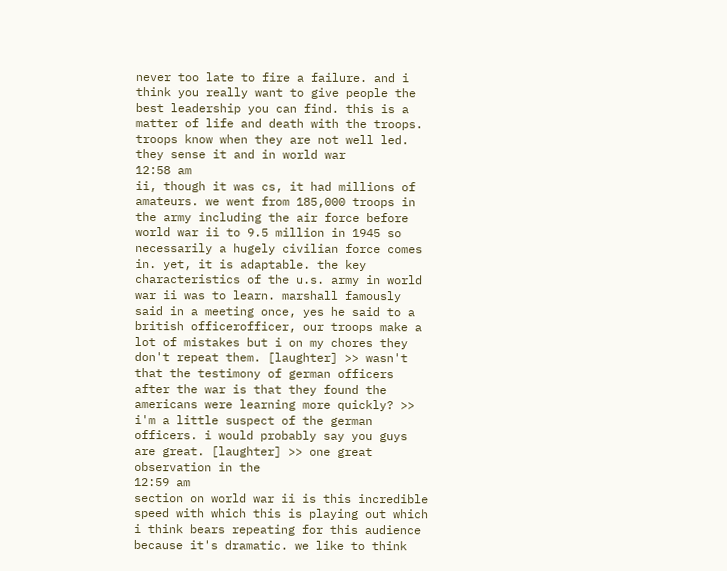never too late to fire a failure. and i think you really want to give people the best leadership you can find. this is a matter of life and death with the troops. troops know when they are not well led. they sense it and in world war
12:58 am
ii, though it was cs, it had millions of amateurs. we went from 185,000 troops in the army including the air force before world war ii to 9.5 million in 1945 so necessarily a hugely civilian force comes in. yet, it is adaptable. the key characteristics of the u.s. army in world war ii was to learn. marshall famously said in a meeting once, yes he said to a british officerofficer, our troops make a lot of mistakes but i on my chores they don't repeat them. [laughter] >> wasn't that the testimony of german officers after the war is that they found the americans were learning more quickly? >> i'm a little suspect of the german officers. i would probably say you guys are great. [laughter] >> one great observation in the
12:59 am
section on world war ii is this incredible speed with which this is playing out which i think bears repeating for this audience because it's dramatic. we like to think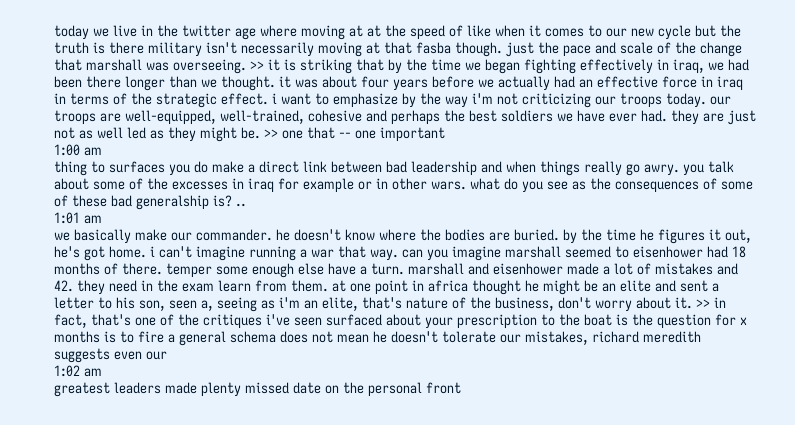today we live in the twitter age where moving at at the speed of like when it comes to our new cycle but the truth is there military isn't necessarily moving at that fasba though. just the pace and scale of the change that marshall was overseeing. >> it is striking that by the time we began fighting effectively in iraq, we had been there longer than we thought. it was about four years before we actually had an effective force in iraq in terms of the strategic effect. i want to emphasize by the way i'm not criticizing our troops today. our troops are well-equipped, well-trained, cohesive and perhaps the best soldiers we have ever had. they are just not as well led as they might be. >> one that -- one important
1:00 am
thing to surfaces you do make a direct link between bad leadership and when things really go awry. you talk about some of the excesses in iraq for example or in other wars. what do you see as the consequences of some of these bad generalship is? ..
1:01 am
we basically make our commander. he doesn't know where the bodies are buried. by the time he figures it out, he's got home. i can't imagine running a war that way. can you imagine marshall seemed to eisenhower had 18 months of there. temper some enough else have a turn. marshall and eisenhower made a lot of mistakes and 42. they need in the exam learn from them. at one point in africa thought he might be an elite and sent a letter to his son, seen a, seeing as i'm an elite, that's nature of the business, don't worry about it. >> in fact, that's one of the critiques i've seen surfaced about your prescription to the boat is the question for x months is to fire a general schema does not mean he doesn't tolerate our mistakes, richard meredith suggests even our
1:02 am
greatest leaders made plenty missed date on the personal front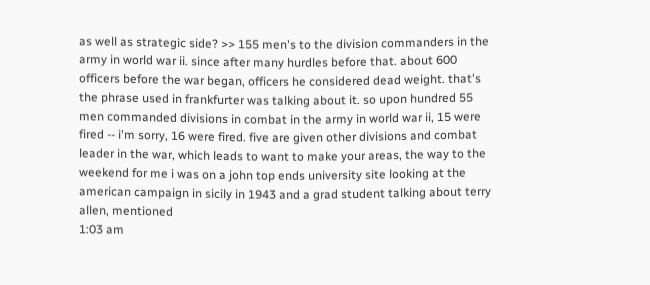as well as strategic side? >> 155 men's to the division commanders in the army in world war ii. since after many hurdles before that. about 600 officers before the war began, officers he considered dead weight. that's the phrase used in frankfurter was talking about it. so upon hundred 55 men commanded divisions in combat in the army in world war ii, 15 were fired -- i'm sorry, 16 were fired. five are given other divisions and combat leader in the war, which leads to want to make your areas, the way to the weekend for me i was on a john top ends university site looking at the american campaign in sicily in 1943 and a grad student talking about terry allen, mentioned
1:03 am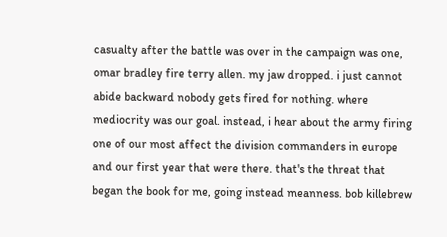casualty after the battle was over in the campaign was one, omar bradley fire terry allen. my jaw dropped. i just cannot abide backward nobody gets fired for nothing. where mediocrity was our goal. instead, i hear about the army firing one of our most affect the division commanders in europe and our first year that were there. that's the threat that began the book for me, going instead meanness. bob killebrew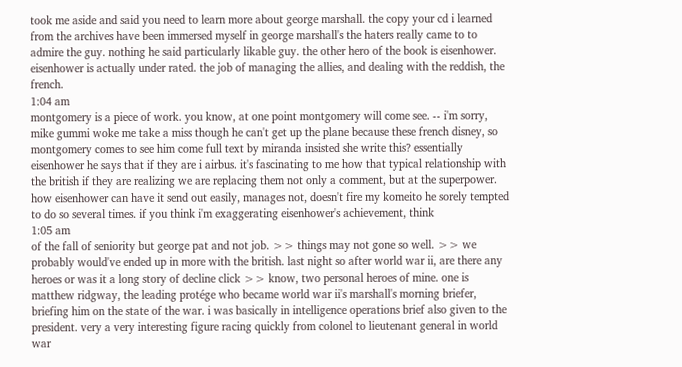took me aside and said you need to learn more about george marshall. the copy your cd i learned from the archives have been immersed myself in george marshall's the haters really came to to admire the guy. nothing he said particularly likable guy. the other hero of the book is eisenhower. eisenhower is actually under rated. the job of managing the allies, and dealing with the reddish, the french.
1:04 am
montgomery is a piece of work. you know, at one point montgomery will come see. -- i'm sorry, mike gummi woke me take a miss though he can't get up the plane because these french disney, so montgomery comes to see him come full text by miranda insisted she write this? essentially eisenhower he says that if they are i airbus. it's fascinating to me how that typical relationship with the british if they are realizing we are replacing them not only a comment, but at the superpower. how eisenhower can have it send out easily, manages not, doesn't fire my komeito he sorely tempted to do so several times. if you think i'm exaggerating eisenhower's achievement, think
1:05 am
of the fall of seniority but george pat and not job. >> things may not gone so well. >> we probably would've ended up in more with the british. last night so after world war ii, are there any heroes or was it a long story of decline click >> know, two personal heroes of mine. one is matthew ridgway, the leading protége who became world war ii's marshall's morning briefer, briefing him on the state of the war. i was basically in intelligence operations brief also given to the president. very a very interesting figure racing quickly from colonel to lieutenant general in world war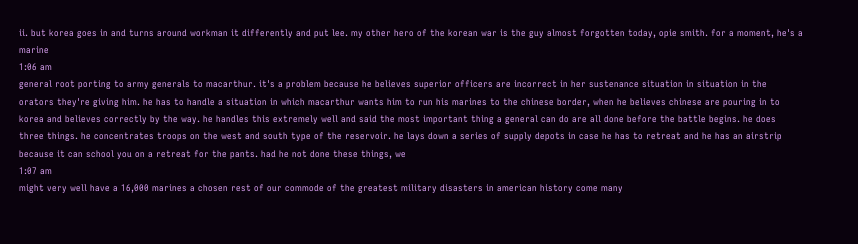ii. but korea goes in and turns around workman it differently and put lee. my other hero of the korean war is the guy almost forgotten today, opie smith. for a moment, he's a marine
1:06 am
general root porting to army generals to macarthur. it's a problem because he believes superior officers are incorrect in her sustenance situation in situation in the orators they're giving him. he has to handle a situation in which macarthur wants him to run his marines to the chinese border, when he believes chinese are pouring in to korea and believes correctly by the way. he handles this extremely well and said the most important thing a general can do are all done before the battle begins. he does three things. he concentrates troops on the west and south type of the reservoir. he lays down a series of supply depots in case he has to retreat and he has an airstrip because it can school you on a retreat for the pants. had he not done these things, we
1:07 am
might very well have a 16,000 marines a chosen rest of our commode of the greatest military disasters in american history come many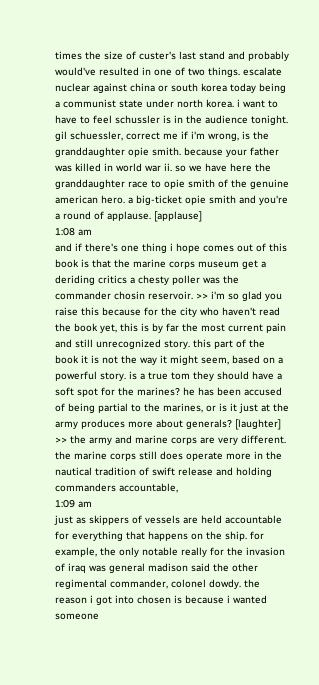times the size of custer's last stand and probably would've resulted in one of two things. escalate nuclear against china or south korea today being a communist state under north korea. i want to have to feel schussler is in the audience tonight. gil schuessler, correct me if i'm wrong, is the granddaughter opie smith. because your father was killed in world war ii. so we have here the granddaughter race to opie smith of the genuine american hero. a big-ticket opie smith and you're a round of applause. [applause]
1:08 am
and if there's one thing i hope comes out of this book is that the marine corps museum get a deriding critics a chesty poller was the commander chosin reservoir. >> i'm so glad you raise this because for the city who haven't read the book yet, this is by far the most current pain and still unrecognized story. this part of the book it is not the way it might seem, based on a powerful story. is a true tom they should have a soft spot for the marines? he has been accused of being partial to the marines, or is it just at the army produces more about generals? [laughter] >> the army and marine corps are very different. the marine corps still does operate more in the nautical tradition of swift release and holding commanders accountable,
1:09 am
just as skippers of vessels are held accountable for everything that happens on the ship. for example, the only notable really for the invasion of iraq was general madison said the other regimental commander, colonel dowdy. the reason i got into chosen is because i wanted someone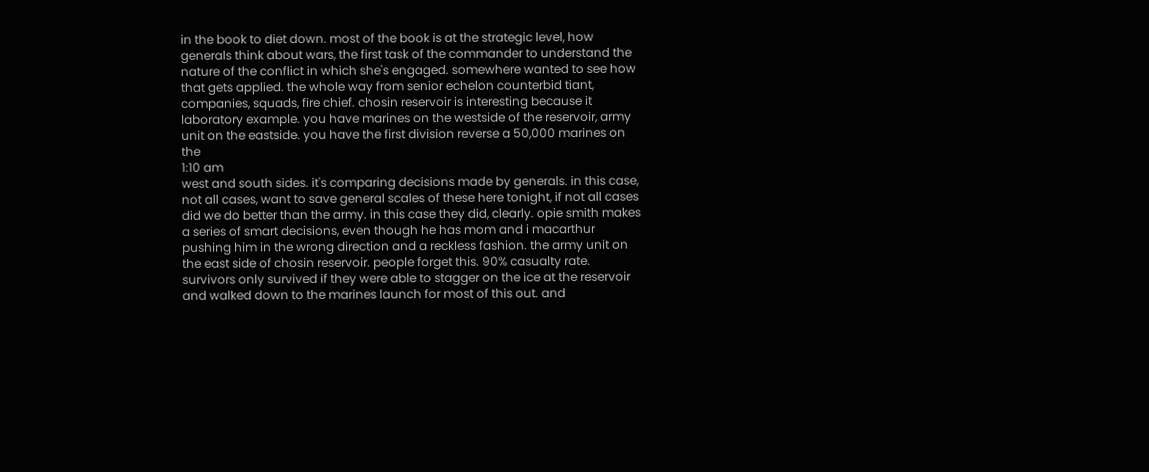in the book to diet down. most of the book is at the strategic level, how generals think about wars, the first task of the commander to understand the nature of the conflict in which she's engaged. somewhere wanted to see how that gets applied. the whole way from senior echelon counterbid tiant, companies, squads, fire chief. chosin reservoir is interesting because it laboratory example. you have marines on the westside of the reservoir, army unit on the eastside. you have the first division reverse a 50,000 marines on the
1:10 am
west and south sides. it's comparing decisions made by generals. in this case, not all cases, want to save general scales of these here tonight, if not all cases did we do better than the army. in this case they did, clearly. opie smith makes a series of smart decisions, even though he has mom and i macarthur pushing him in the wrong direction and a reckless fashion. the army unit on the east side of chosin reservoir. people forget this. 90% casualty rate. survivors only survived if they were able to stagger on the ice at the reservoir and walked down to the marines launch for most of this out. and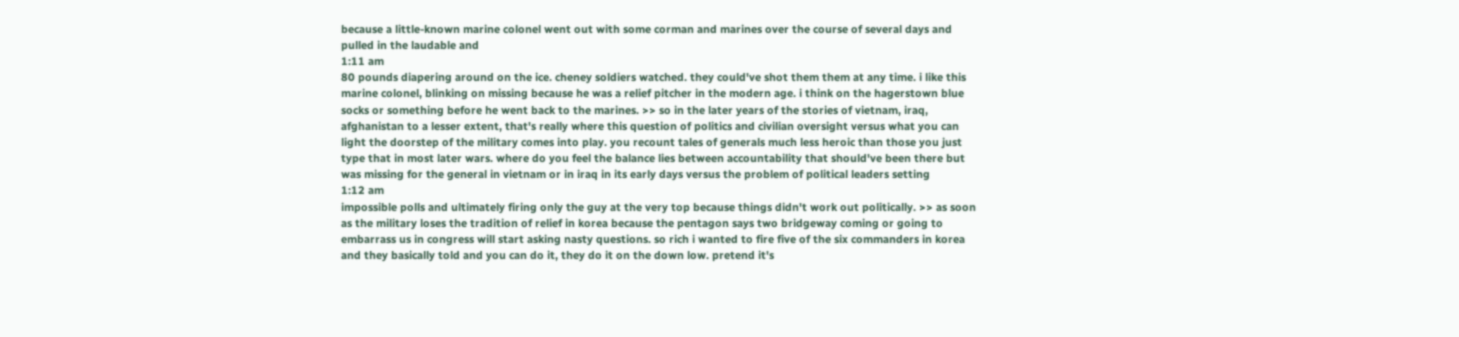because a little-known marine colonel went out with some corman and marines over the course of several days and pulled in the laudable and
1:11 am
80 pounds diapering around on the ice. cheney soldiers watched. they could've shot them them at any time. i like this marine colonel, blinking on missing because he was a relief pitcher in the modern age. i think on the hagerstown blue socks or something before he went back to the marines. >> so in the later years of the stories of vietnam, iraq, afghanistan to a lesser extent, that's really where this question of politics and civilian oversight versus what you can light the doorstep of the military comes into play. you recount tales of generals much less heroic than those you just type that in most later wars. where do you feel the balance lies between accountability that should've been there but was missing for the general in vietnam or in iraq in its early days versus the problem of political leaders setting
1:12 am
impossible polls and ultimately firing only the guy at the very top because things didn't work out politically. >> as soon as the military loses the tradition of relief in korea because the pentagon says two bridgeway coming or going to embarrass us in congress will start asking nasty questions. so rich i wanted to fire five of the six commanders in korea and they basically told and you can do it, they do it on the down low. pretend it's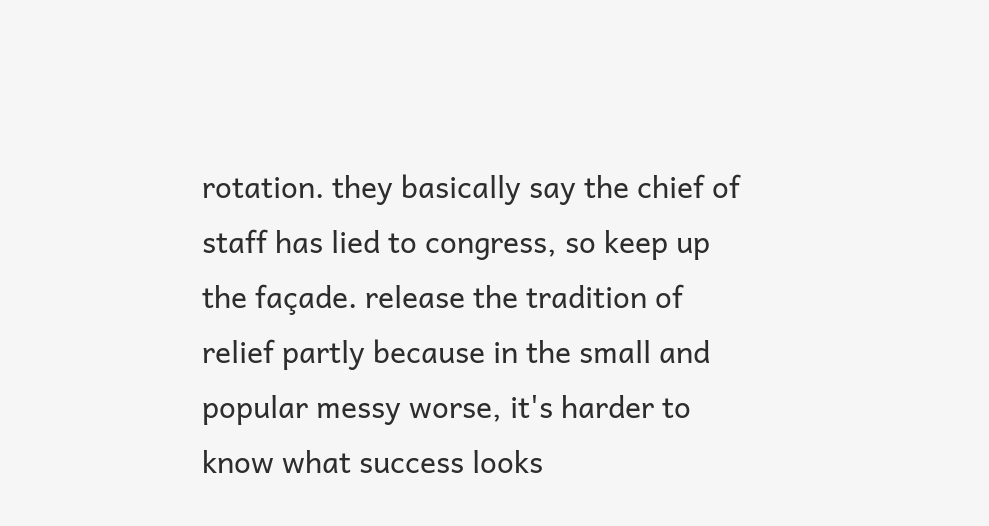rotation. they basically say the chief of staff has lied to congress, so keep up the façade. release the tradition of relief partly because in the small and popular messy worse, it's harder to know what success looks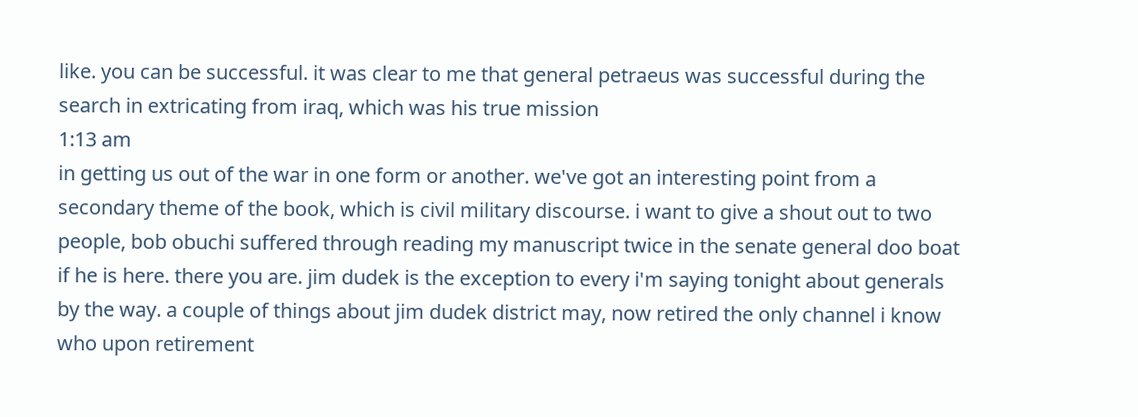like. you can be successful. it was clear to me that general petraeus was successful during the search in extricating from iraq, which was his true mission
1:13 am
in getting us out of the war in one form or another. we've got an interesting point from a secondary theme of the book, which is civil military discourse. i want to give a shout out to two people, bob obuchi suffered through reading my manuscript twice in the senate general doo boat if he is here. there you are. jim dudek is the exception to every i'm saying tonight about generals by the way. a couple of things about jim dudek district may, now retired the only channel i know who upon retirement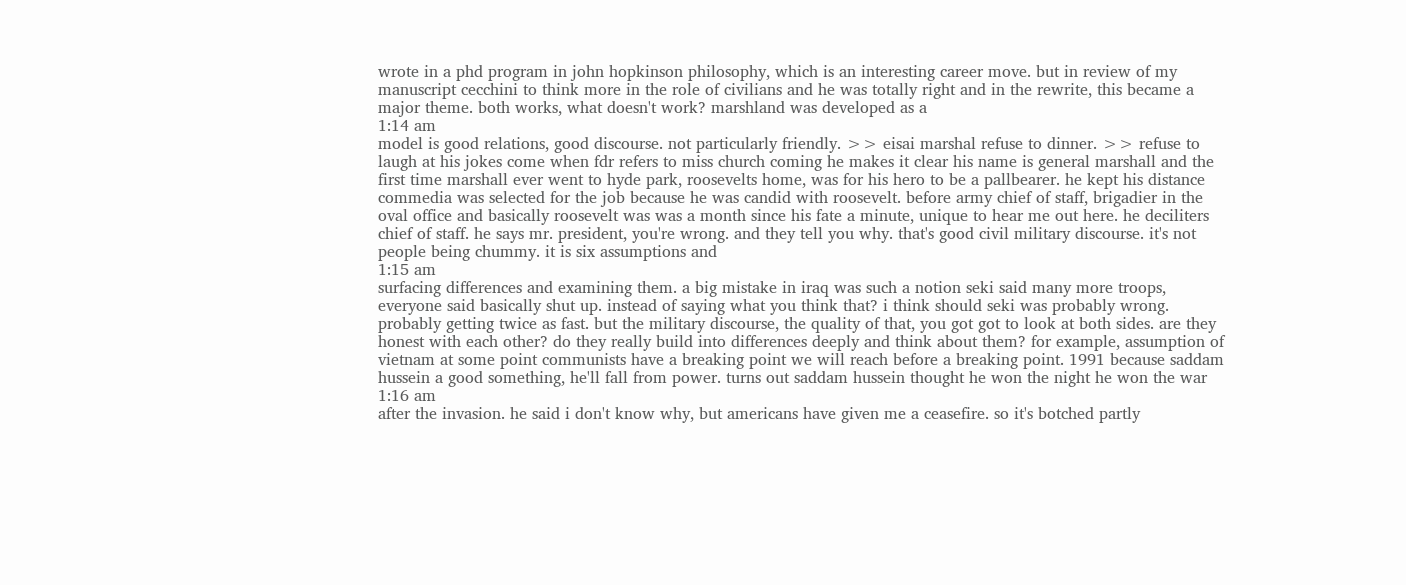wrote in a phd program in john hopkinson philosophy, which is an interesting career move. but in review of my manuscript cecchini to think more in the role of civilians and he was totally right and in the rewrite, this became a major theme. both works, what doesn't work? marshland was developed as a
1:14 am
model is good relations, good discourse. not particularly friendly. >> eisai marshal refuse to dinner. >> refuse to laugh at his jokes come when fdr refers to miss church coming he makes it clear his name is general marshall and the first time marshall ever went to hyde park, roosevelts home, was for his hero to be a pallbearer. he kept his distance commedia was selected for the job because he was candid with roosevelt. before army chief of staff, brigadier in the oval office and basically roosevelt was was a month since his fate a minute, unique to hear me out here. he deciliters chief of staff. he says mr. president, you're wrong. and they tell you why. that's good civil military discourse. it's not people being chummy. it is six assumptions and
1:15 am
surfacing differences and examining them. a big mistake in iraq was such a notion seki said many more troops, everyone said basically shut up. instead of saying what you think that? i think should seki was probably wrong. probably getting twice as fast. but the military discourse, the quality of that, you got got to look at both sides. are they honest with each other? do they really build into differences deeply and think about them? for example, assumption of vietnam at some point communists have a breaking point we will reach before a breaking point. 1991 because saddam hussein a good something, he'll fall from power. turns out saddam hussein thought he won the night he won the war
1:16 am
after the invasion. he said i don't know why, but americans have given me a ceasefire. so it's botched partly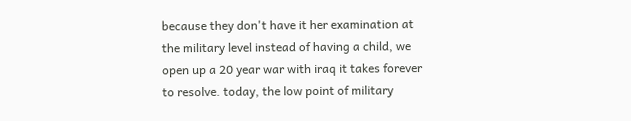because they don't have it her examination at the military level instead of having a child, we open up a 20 year war with iraq it takes forever to resolve. today, the low point of military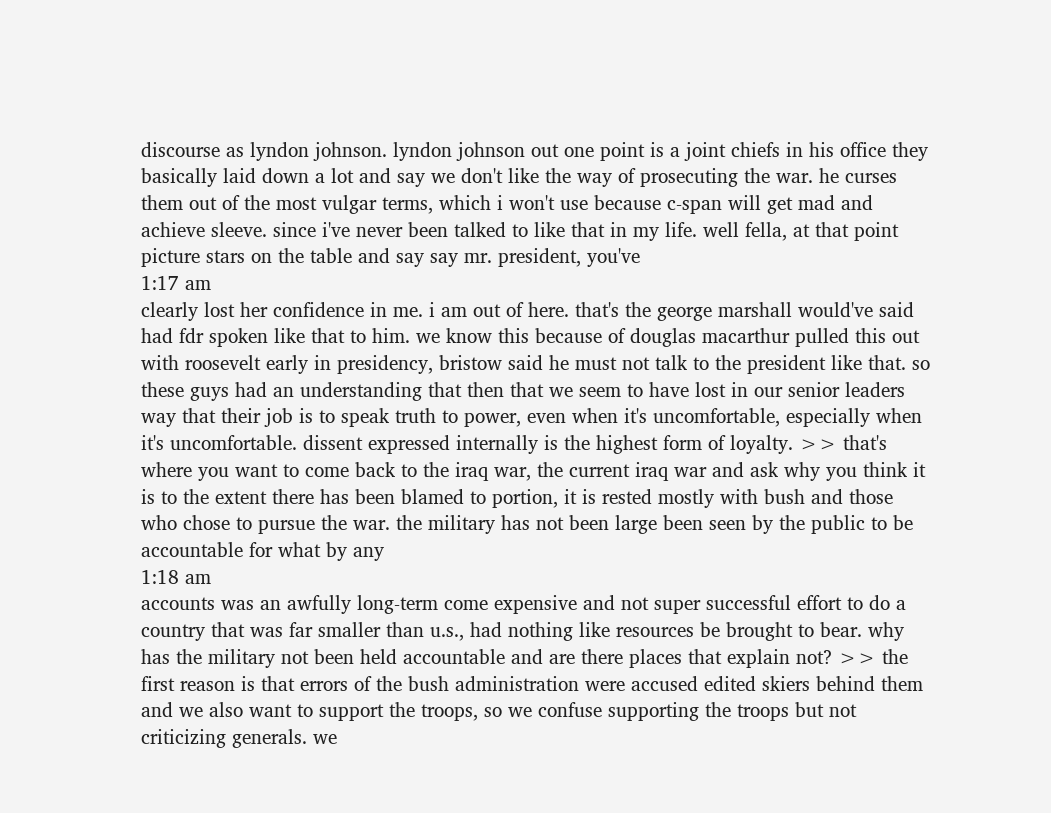discourse as lyndon johnson. lyndon johnson out one point is a joint chiefs in his office they basically laid down a lot and say we don't like the way of prosecuting the war. he curses them out of the most vulgar terms, which i won't use because c-span will get mad and achieve sleeve. since i've never been talked to like that in my life. well fella, at that point picture stars on the table and say say mr. president, you've
1:17 am
clearly lost her confidence in me. i am out of here. that's the george marshall would've said had fdr spoken like that to him. we know this because of douglas macarthur pulled this out with roosevelt early in presidency, bristow said he must not talk to the president like that. so these guys had an understanding that then that we seem to have lost in our senior leaders way that their job is to speak truth to power, even when it's uncomfortable, especially when it's uncomfortable. dissent expressed internally is the highest form of loyalty. >> that's where you want to come back to the iraq war, the current iraq war and ask why you think it is to the extent there has been blamed to portion, it is rested mostly with bush and those who chose to pursue the war. the military has not been large been seen by the public to be accountable for what by any
1:18 am
accounts was an awfully long-term come expensive and not super successful effort to do a country that was far smaller than u.s., had nothing like resources be brought to bear. why has the military not been held accountable and are there places that explain not? >> the first reason is that errors of the bush administration were accused edited skiers behind them and we also want to support the troops, so we confuse supporting the troops but not criticizing generals. we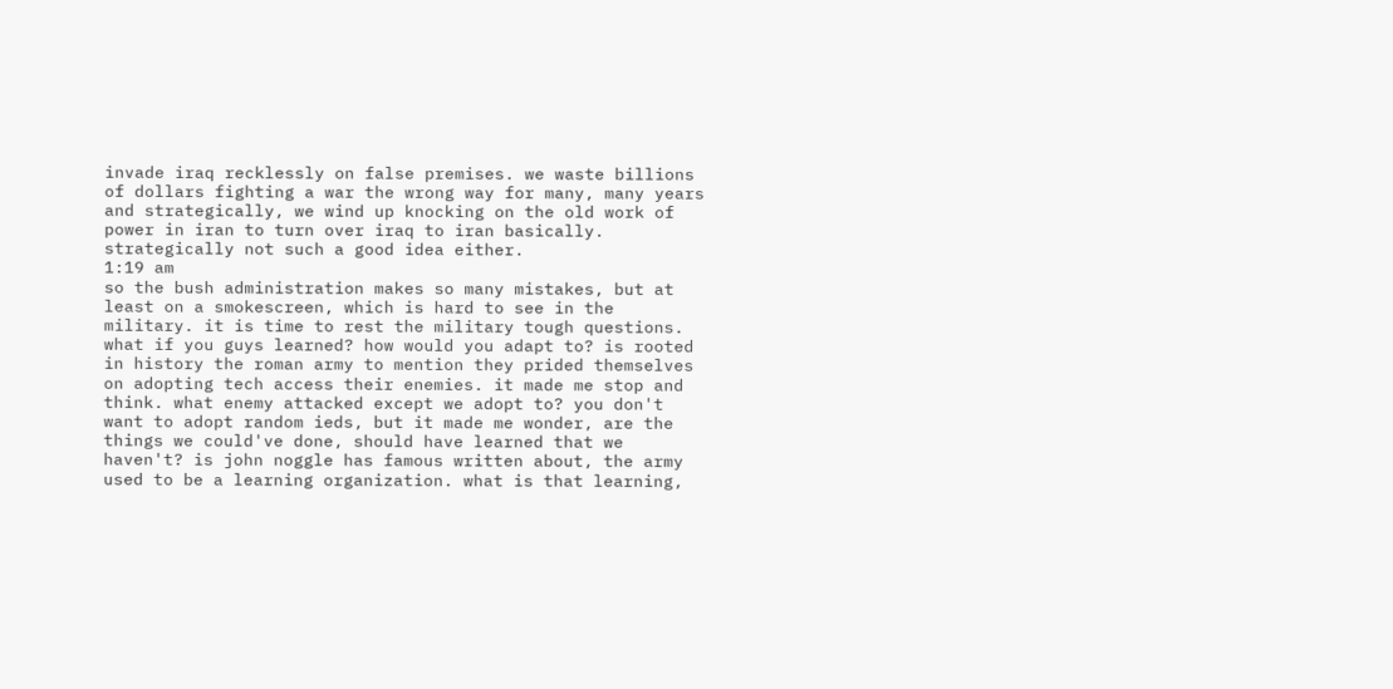invade iraq recklessly on false premises. we waste billions of dollars fighting a war the wrong way for many, many years and strategically, we wind up knocking on the old work of power in iran to turn over iraq to iran basically. strategically not such a good idea either.
1:19 am
so the bush administration makes so many mistakes, but at least on a smokescreen, which is hard to see in the military. it is time to rest the military tough questions. what if you guys learned? how would you adapt to? is rooted in history the roman army to mention they prided themselves on adopting tech access their enemies. it made me stop and think. what enemy attacked except we adopt to? you don't want to adopt random ieds, but it made me wonder, are the things we could've done, should have learned that we haven't? is john noggle has famous written about, the army used to be a learning organization. what is that learning,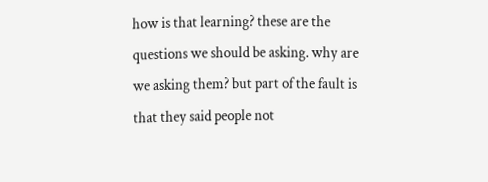how is that learning? these are the questions we should be asking. why are we asking them? but part of the fault is that they said people not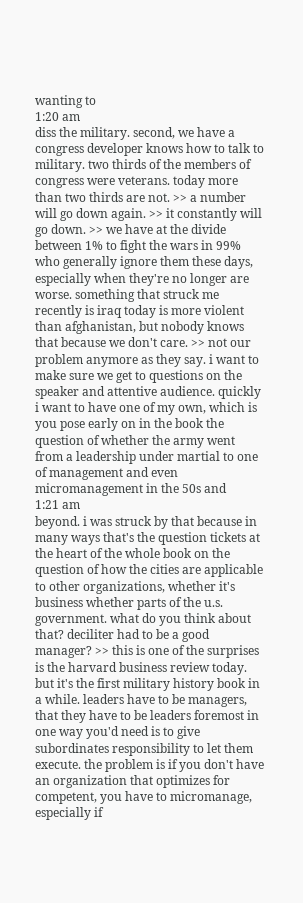wanting to
1:20 am
diss the military. second, we have a congress developer knows how to talk to military. two thirds of the members of congress were veterans. today more than two thirds are not. >> a number will go down again. >> it constantly will go down. >> we have at the divide between 1% to fight the wars in 99% who generally ignore them these days, especially when they're no longer are worse. something that struck me recently is iraq today is more violent than afghanistan, but nobody knows that because we don't care. >> not our problem anymore as they say. i want to make sure we get to questions on the speaker and attentive audience. quickly i want to have one of my own, which is you pose early on in the book the question of whether the army went from a leadership under martial to one of management and even micromanagement in the 50s and
1:21 am
beyond. i was struck by that because in many ways that's the question tickets at the heart of the whole book on the question of how the cities are applicable to other organizations, whether it's business whether parts of the u.s. government. what do you think about that? deciliter had to be a good manager? >> this is one of the surprises is the harvard business review today. but it's the first military history book in a while. leaders have to be managers, that they have to be leaders foremost in one way you'd need is to give subordinates responsibility to let them execute. the problem is if you don't have an organization that optimizes for competent, you have to micromanage, especially if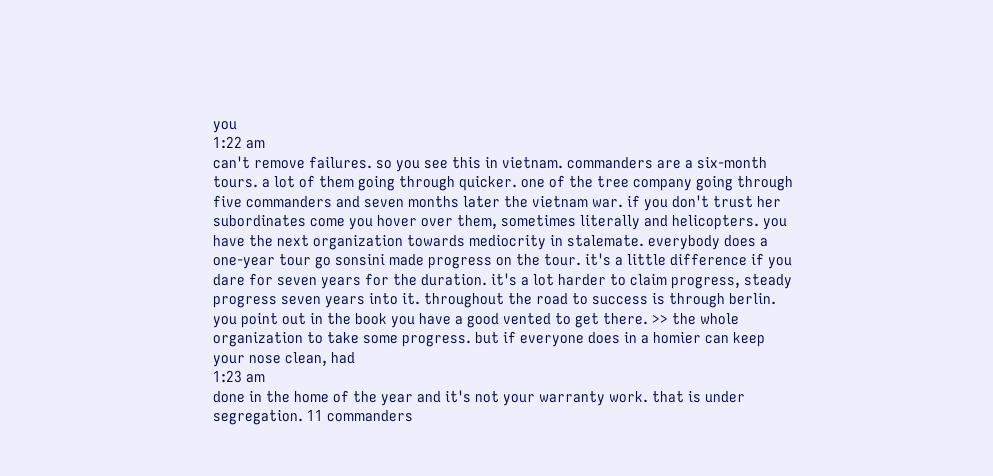you
1:22 am
can't remove failures. so you see this in vietnam. commanders are a six-month tours. a lot of them going through quicker. one of the tree company going through five commanders and seven months later the vietnam war. if you don't trust her subordinates come you hover over them, sometimes literally and helicopters. you have the next organization towards mediocrity in stalemate. everybody does a one-year tour go sonsini made progress on the tour. it's a little difference if you dare for seven years for the duration. it's a lot harder to claim progress, steady progress seven years into it. throughout the road to success is through berlin. you point out in the book you have a good vented to get there. >> the whole organization to take some progress. but if everyone does in a homier can keep your nose clean, had
1:23 am
done in the home of the year and it's not your warranty work. that is under segregation. 11 commanders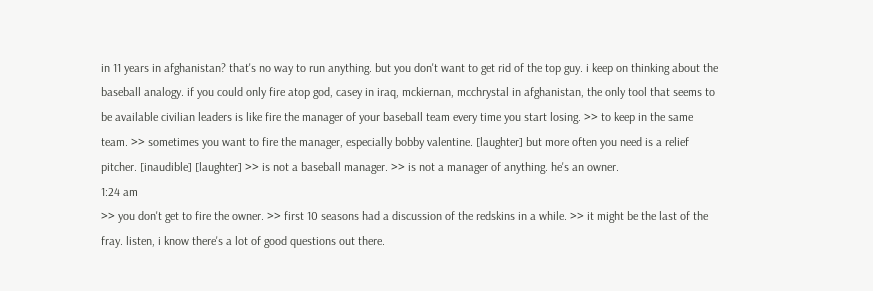in 11 years in afghanistan? that's no way to run anything. but you don't want to get rid of the top guy. i keep on thinking about the baseball analogy. if you could only fire atop god, casey in iraq, mckiernan, mcchrystal in afghanistan, the only tool that seems to be available civilian leaders is like fire the manager of your baseball team every time you start losing. >> to keep in the same team. >> sometimes you want to fire the manager, especially bobby valentine. [laughter] but more often you need is a relief pitcher. [inaudible] [laughter] >> is not a baseball manager. >> is not a manager of anything. he's an owner.
1:24 am
>> you don't get to fire the owner. >> first 10 seasons had a discussion of the redskins in a while. >> it might be the last of the fray. listen, i know there's a lot of good questions out there.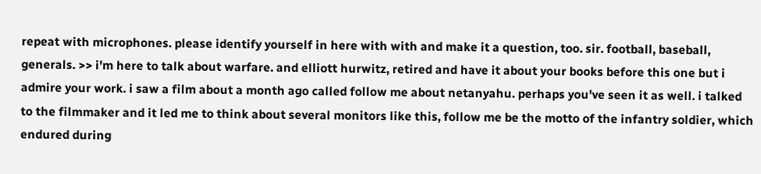repeat with microphones. please identify yourself in here with with and make it a question, too. sir. football, baseball, generals. >> i'm here to talk about warfare. and elliott hurwitz, retired and have it about your books before this one but i admire your work. i saw a film about a month ago called follow me about netanyahu. perhaps you've seen it as well. i talked to the filmmaker and it led me to think about several monitors like this, follow me be the motto of the infantry soldier, which endured during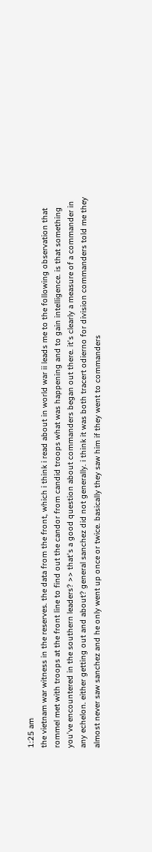1:25 am
the vietnam war witness in the reserves. the data from the front, which i think i read about in world war ii leads me to the following observation that rommel met with troops at the front line to find out the candor from candid troops what was happening and to gain intelligence. is that something you've encountered in the southern leaders? >> that's a good question about commanders began out there. it's clearly a measure of a commander in any echelon. either getting out and about? general sanchez did not generally. i think it was both tracert odierno for division commanders told me they almost never saw sanchez and he only went up once or twice. basically they saw him if they went to commanders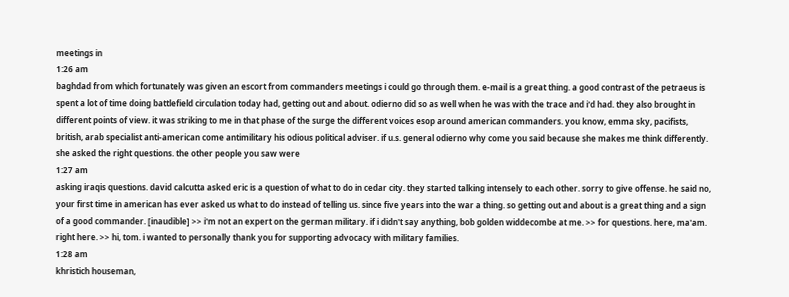meetings in
1:26 am
baghdad from which fortunately was given an escort from commanders meetings i could go through them. e-mail is a great thing. a good contrast of the petraeus is spent a lot of time doing battlefield circulation today had, getting out and about. odierno did so as well when he was with the trace and i'd had. they also brought in different points of view. it was striking to me in that phase of the surge the different voices esop around american commanders. you know, emma sky, pacifists, british, arab specialist anti-american come antimilitary his odious political adviser. if u.s. general odierno why come you said because she makes me think differently. she asked the right questions. the other people you saw were
1:27 am
asking iraqis questions. david calcutta asked eric is a question of what to do in cedar city. they started talking intensely to each other. sorry to give offense. he said no, your first time in american has ever asked us what to do instead of telling us. since five years into the war a thing. so getting out and about is a great thing and a sign of a good commander. [inaudible] >> i'm not an expert on the german military. if i didn't say anything, bob golden widdecombe at me. >> for questions. here, ma'am. right here. >> hi, tom. i wanted to personally thank you for supporting advocacy with military families.
1:28 am
khristich houseman,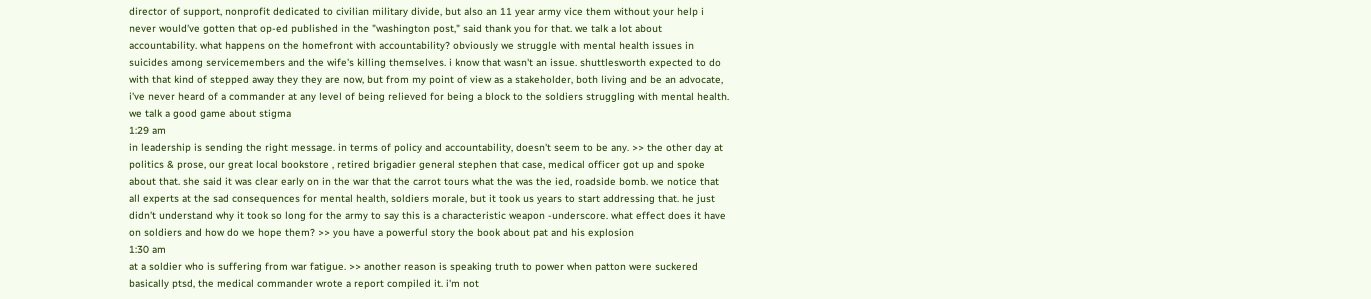director of support, nonprofit dedicated to civilian military divide, but also an 11 year army vice them without your help i never would've gotten that op-ed published in the "washington post," said thank you for that. we talk a lot about accountability. what happens on the homefront with accountability? obviously we struggle with mental health issues in suicides among servicemembers and the wife's killing themselves. i know that wasn't an issue. shuttlesworth expected to do with that kind of stepped away they they are now, but from my point of view as a stakeholder, both living and be an advocate, i've never heard of a commander at any level of being relieved for being a block to the soldiers struggling with mental health. we talk a good game about stigma
1:29 am
in leadership is sending the right message. in terms of policy and accountability, doesn't seem to be any. >> the other day at politics & prose, our great local bookstore , retired brigadier general stephen that case, medical officer got up and spoke about that. she said it was clear early on in the war that the carrot tours what the was the ied, roadside bomb. we notice that all experts at the sad consequences for mental health, soldiers morale, but it took us years to start addressing that. he just didn't understand why it took so long for the army to say this is a characteristic weapon -underscore. what effect does it have on soldiers and how do we hope them? >> you have a powerful story the book about pat and his explosion
1:30 am
at a soldier who is suffering from war fatigue. >> another reason is speaking truth to power when patton were suckered basically ptsd, the medical commander wrote a report compiled it. i'm not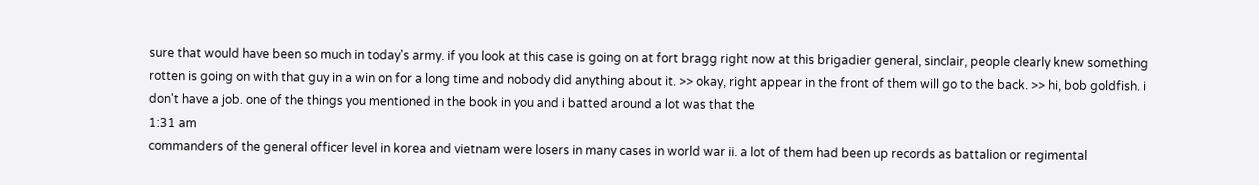sure that would have been so much in today's army. if you look at this case is going on at fort bragg right now at this brigadier general, sinclair, people clearly knew something rotten is going on with that guy in a win on for a long time and nobody did anything about it. >> okay, right appear in the front of them will go to the back. >> hi, bob goldfish. i don't have a job. one of the things you mentioned in the book in you and i batted around a lot was that the
1:31 am
commanders of the general officer level in korea and vietnam were losers in many cases in world war ii. a lot of them had been up records as battalion or regimental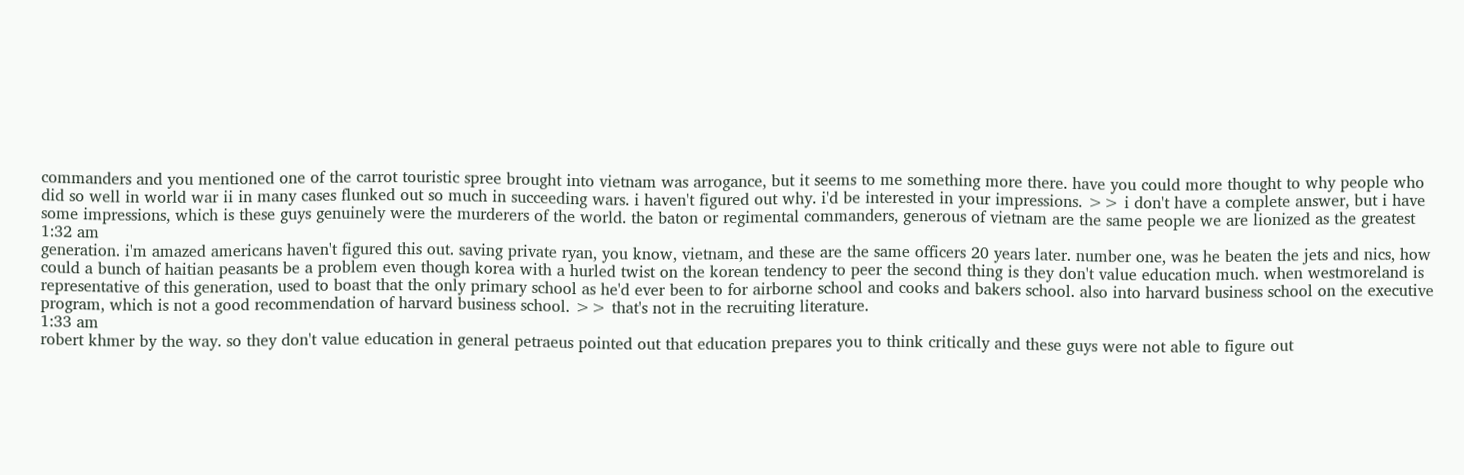commanders and you mentioned one of the carrot touristic spree brought into vietnam was arrogance, but it seems to me something more there. have you could more thought to why people who did so well in world war ii in many cases flunked out so much in succeeding wars. i haven't figured out why. i'd be interested in your impressions. >> i don't have a complete answer, but i have some impressions, which is these guys genuinely were the murderers of the world. the baton or regimental commanders, generous of vietnam are the same people we are lionized as the greatest
1:32 am
generation. i'm amazed americans haven't figured this out. saving private ryan, you know, vietnam, and these are the same officers 20 years later. number one, was he beaten the jets and nics, how could a bunch of haitian peasants be a problem even though korea with a hurled twist on the korean tendency to peer the second thing is they don't value education much. when westmoreland is representative of this generation, used to boast that the only primary school as he'd ever been to for airborne school and cooks and bakers school. also into harvard business school on the executive program, which is not a good recommendation of harvard business school. >> that's not in the recruiting literature.
1:33 am
robert khmer by the way. so they don't value education in general petraeus pointed out that education prepares you to think critically and these guys were not able to figure out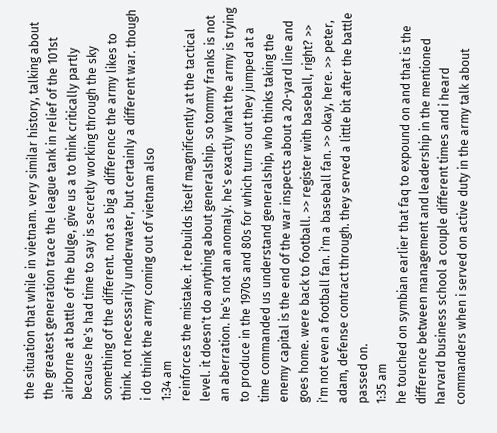the situation that while in vietnam. very similar history, talking about the greatest generation trace the league tank in relief of the 101st airborne at battle of the bulge, give us a to think critically partly because he's had time to say is secretly working through the sky something of the different. not as big a difference the army likes to think. not necessarily underwater, but certainly a different war. though i do think the army coming out of vietnam also
1:34 am
reinforces the mistake. it rebuilds itself magnificently at the tactical level. it doesn't do anything about generalship. so tommy franks is not an aberration. he's not an anomaly. he's exactly what the army is trying to produce in the 1970s and 80s for which turns out they jumped at a time commanded us understand generalship, who thinks taking the enemy capital is the end of the war inspects about a 20-yard line and goes home. were back to football. >> register with baseball, right? >> i'm not even a football fan. i'm a baseball fan. >> okay, here. >> peter, adam, defense contract through. they served a little bit after the battle passed on.
1:35 am
he touched on symbian earlier that faq to expound on and that is the difference between management and leadership in the mentioned harvard business school a couple different times and i heard commanders when i served on active duty in the army talk about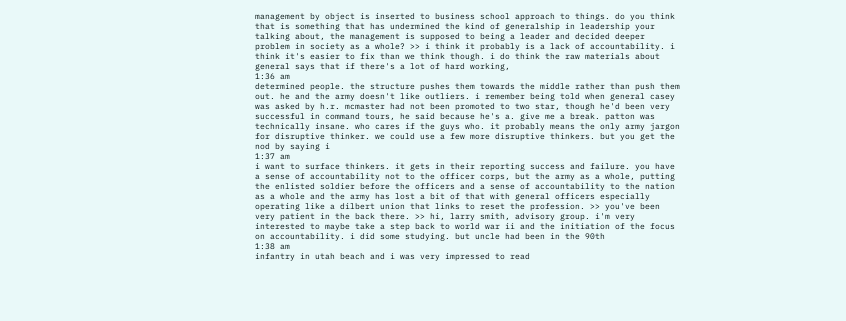management by object is inserted to business school approach to things. do you think that is something that has undermined the kind of generalship in leadership your talking about, the management is supposed to being a leader and decided deeper problem in society as a whole? >> i think it probably is a lack of accountability. i think it's easier to fix than we think though. i do think the raw materials about general says that if there's a lot of hard working,
1:36 am
determined people. the structure pushes them towards the middle rather than push them out. he and the army doesn't like outliers. i remember being told when general casey was asked by h.r. mcmaster had not been promoted to two star, though he'd been very successful in command tours, he said because he's a. give me a break. patton was technically insane. who cares if the guys who. it probably means the only army jargon for disruptive thinker. we could use a few more disruptive thinkers. but you get the nod by saying i
1:37 am
i want to surface thinkers. it gets in their reporting success and failure. you have a sense of accountability not to the officer corps, but the army as a whole, putting the enlisted soldier before the officers and a sense of accountability to the nation as a whole and the army has lost a bit of that with general officers especially operating like a dilbert union that links to reset the profession. >> you've been very patient in the back there. >> hi, larry smith, advisory group. i'm very interested to maybe take a step back to world war ii and the initiation of the focus on accountability. i did some studying. but uncle had been in the 90th
1:38 am
infantry in utah beach and i was very impressed to read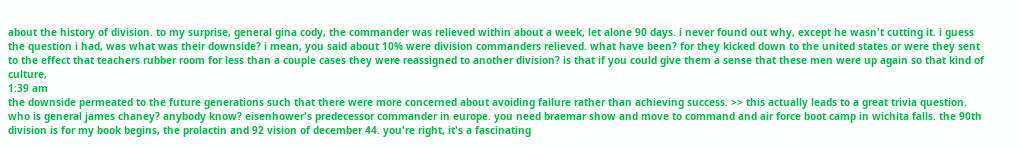about the history of division. to my surprise, general gina cody, the commander was relieved within about a week, let alone 90 days. i never found out why, except he wasn't cutting it. i guess the question i had, was what was their downside? i mean, you said about 10% were division commanders relieved. what have been? for they kicked down to the united states or were they sent to the effect that teachers rubber room for less than a couple cases they were reassigned to another division? is that if you could give them a sense that these men were up again so that kind of culture,
1:39 am
the downside permeated to the future generations such that there were more concerned about avoiding failure rather than achieving success. >> this actually leads to a great trivia question. who is general james chaney? anybody know? eisenhower's predecessor commander in europe. you need braemar show and move to command and air force boot camp in wichita falls. the 90th division is for my book begins, the prolactin and 92 vision of december 44. you're right, it's a fascinating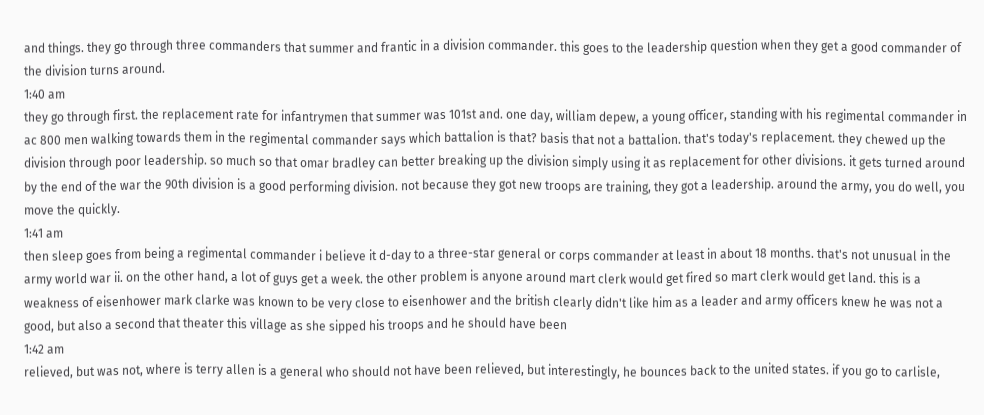and things. they go through three commanders that summer and frantic in a division commander. this goes to the leadership question when they get a good commander of the division turns around.
1:40 am
they go through first. the replacement rate for infantrymen that summer was 101st and. one day, william depew, a young officer, standing with his regimental commander in ac 800 men walking towards them in the regimental commander says which battalion is that? basis that not a battalion. that's today's replacement. they chewed up the division through poor leadership. so much so that omar bradley can better breaking up the division simply using it as replacement for other divisions. it gets turned around by the end of the war the 90th division is a good performing division. not because they got new troops are training, they got a leadership. around the army, you do well, you move the quickly.
1:41 am
then sleep goes from being a regimental commander i believe it d-day to a three-star general or corps commander at least in about 18 months. that's not unusual in the army world war ii. on the other hand, a lot of guys get a week. the other problem is anyone around mart clerk would get fired so mart clerk would get land. this is a weakness of eisenhower mark clarke was known to be very close to eisenhower and the british clearly didn't like him as a leader and army officers knew he was not a good, but also a second that theater this village as she sipped his troops and he should have been
1:42 am
relieved, but was not, where is terry allen is a general who should not have been relieved, but interestingly, he bounces back to the united states. if you go to carlisle,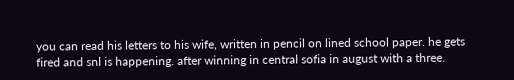you can read his letters to his wife, written in pencil on lined school paper. he gets fired and snl is happening. after winning in central sofia in august with a three.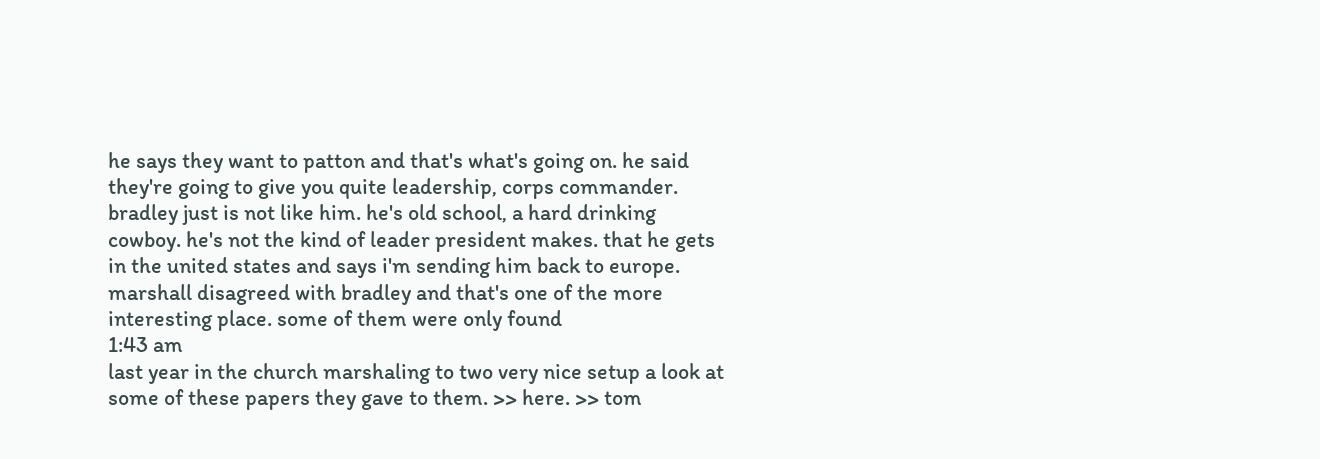he says they want to patton and that's what's going on. he said they're going to give you quite leadership, corps commander. bradley just is not like him. he's old school, a hard drinking cowboy. he's not the kind of leader president makes. that he gets in the united states and says i'm sending him back to europe. marshall disagreed with bradley and that's one of the more interesting place. some of them were only found
1:43 am
last year in the church marshaling to two very nice setup a look at some of these papers they gave to them. >> here. >> tom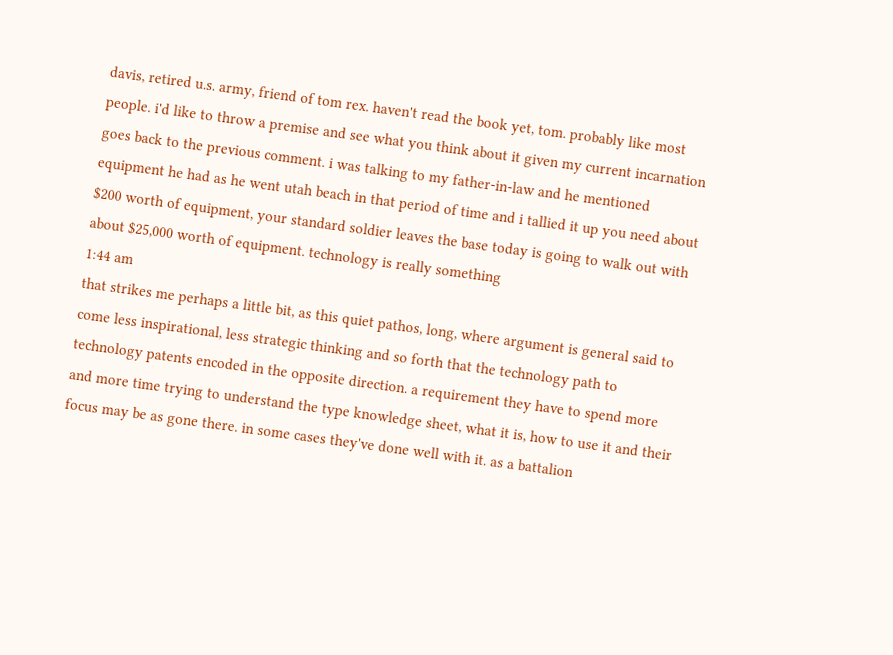davis, retired u.s. army, friend of tom rex. haven't read the book yet, tom. probably like most people. i'd like to throw a premise and see what you think about it given my current incarnation goes back to the previous comment. i was talking to my father-in-law and he mentioned equipment he had as he went utah beach in that period of time and i tallied it up you need about $200 worth of equipment, your standard soldier leaves the base today is going to walk out with about $25,000 worth of equipment. technology is really something
1:44 am
that strikes me perhaps a little bit, as this quiet pathos, long, where argument is general said to come less inspirational, less strategic thinking and so forth that the technology path to technology patents encoded in the opposite direction. a requirement they have to spend more and more time trying to understand the type knowledge sheet, what it is, how to use it and their focus may be as gone there. in some cases they've done well with it. as a battalion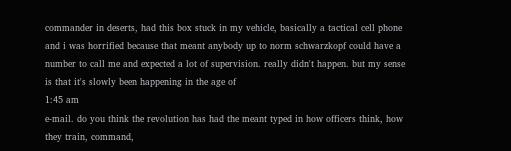commander in deserts, had this box stuck in my vehicle, basically a tactical cell phone and i was horrified because that meant anybody up to norm schwarzkopf could have a number to call me and expected a lot of supervision. really didn't happen. but my sense is that it's slowly been happening in the age of
1:45 am
e-mail. do you think the revolution has had the meant typed in how officers think, how they train, command,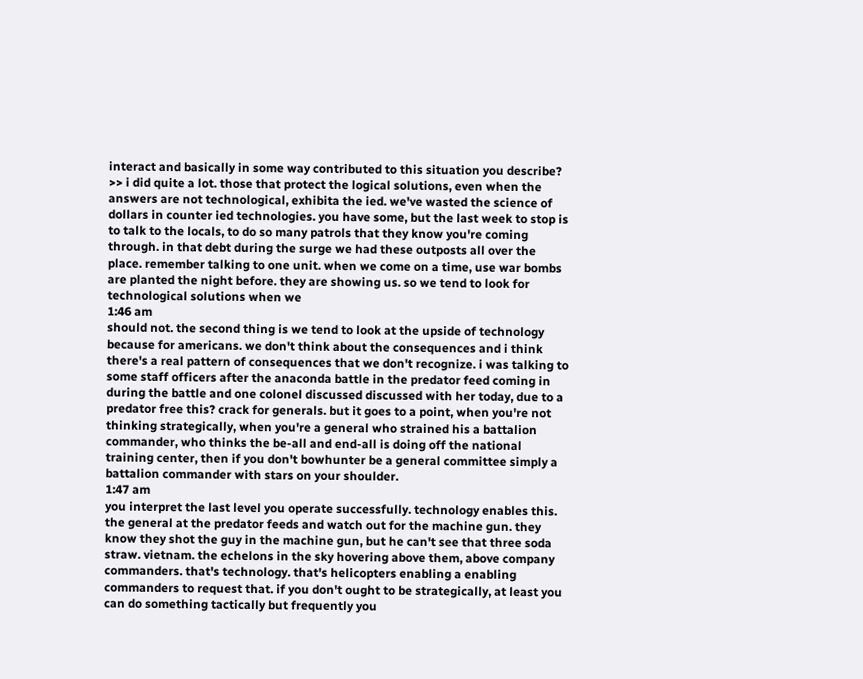interact and basically in some way contributed to this situation you describe? >> i did quite a lot. those that protect the logical solutions, even when the answers are not technological, exhibita the ied. we've wasted the science of dollars in counter ied technologies. you have some, but the last week to stop is to talk to the locals, to do so many patrols that they know you're coming through. in that debt during the surge we had these outposts all over the place. remember talking to one unit. when we come on a time, use war bombs are planted the night before. they are showing us. so we tend to look for technological solutions when we
1:46 am
should not. the second thing is we tend to look at the upside of technology because for americans. we don't think about the consequences and i think there's a real pattern of consequences that we don't recognize. i was talking to some staff officers after the anaconda battle in the predator feed coming in during the battle and one colonel discussed discussed with her today, due to a predator free this? crack for generals. but it goes to a point, when you're not thinking strategically, when you're a general who strained his a battalion commander, who thinks the be-all and end-all is doing off the national training center, then if you don't bowhunter be a general committee simply a battalion commander with stars on your shoulder.
1:47 am
you interpret the last level you operate successfully. technology enables this. the general at the predator feeds and watch out for the machine gun. they know they shot the guy in the machine gun, but he can't see that three soda straw. vietnam. the echelons in the sky hovering above them, above company commanders. that's technology. that's helicopters enabling a enabling commanders to request that. if you don't ought to be strategically, at least you can do something tactically but frequently you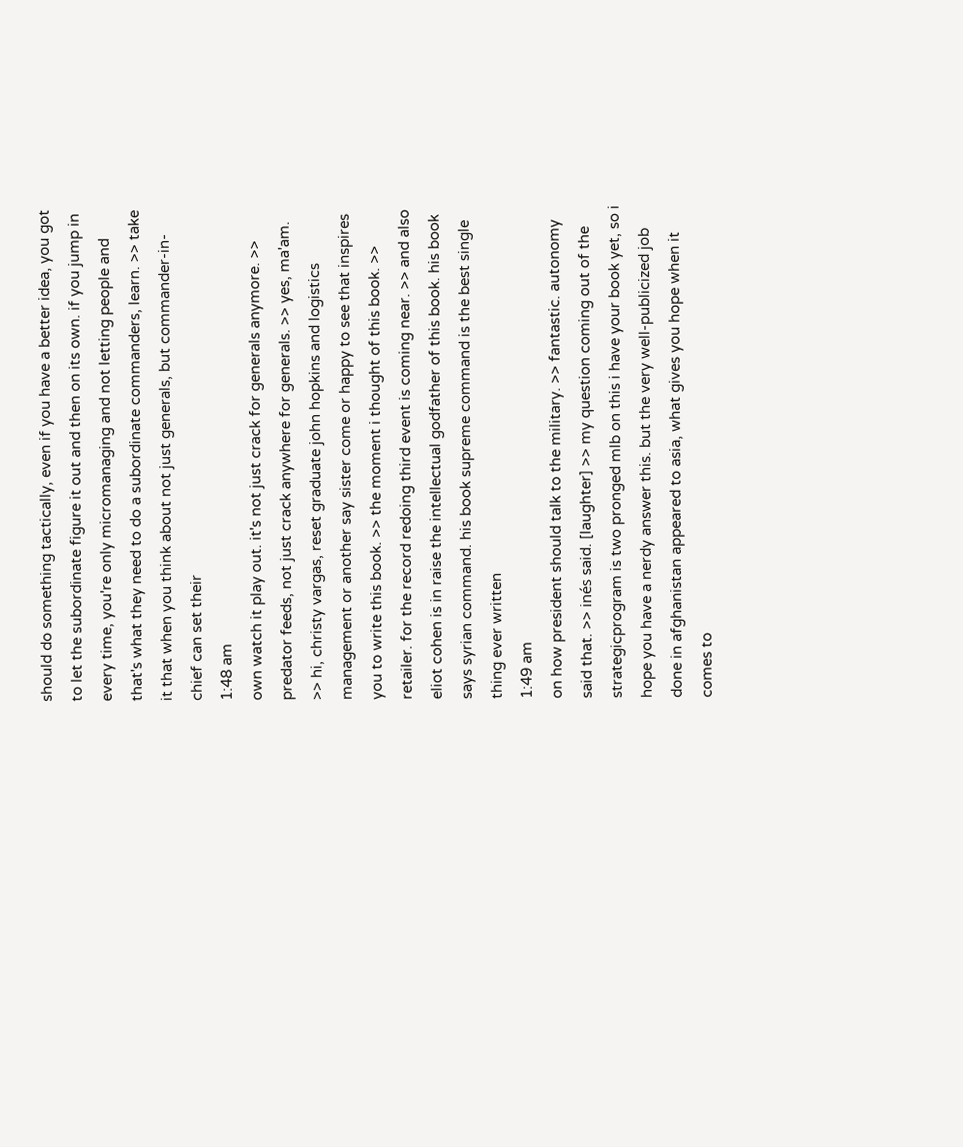should do something tactically, even if you have a better idea, you got to let the subordinate figure it out and then on its own. if you jump in every time, you're only micromanaging and not letting people and that's what they need to do a subordinate commanders, learn. >> take it that when you think about not just generals, but commander-in-chief can set their
1:48 am
own watch it play out. it's not just crack for generals anymore. >> predator feeds, not just crack anywhere for generals. >> yes, ma'am. >> hi, christy vargas, reset graduate john hopkins and logistics management or another say sister come or happy to see that inspires you to write this book. >> the moment i thought of this book. >> retailer. for the record redoing third event is coming near. >> and also eliot cohen is in raise the intellectual godfather of this book. his book says syrian command. his book supreme command is the best single thing ever written
1:49 am
on how president should talk to the military. >> fantastic. autonomy said that. >> inés said. [laughter] >> my question coming out of the strategicprogram is two pronged mlb on this i have your book yet, so i hope you have a nerdy answer this. but the very well-publicized job done in afghanistan appeared to asia, what gives you hope when it comes to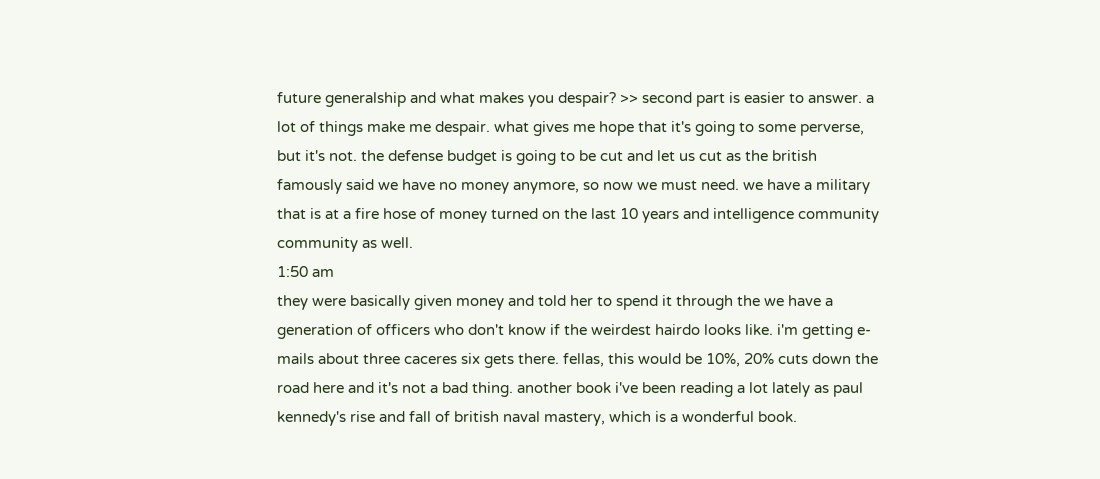future generalship and what makes you despair? >> second part is easier to answer. a lot of things make me despair. what gives me hope that it's going to some perverse, but it's not. the defense budget is going to be cut and let us cut as the british famously said we have no money anymore, so now we must need. we have a military that is at a fire hose of money turned on the last 10 years and intelligence community community as well.
1:50 am
they were basically given money and told her to spend it through the we have a generation of officers who don't know if the weirdest hairdo looks like. i'm getting e-mails about three caceres six gets there. fellas, this would be 10%, 20% cuts down the road here and it's not a bad thing. another book i've been reading a lot lately as paul kennedy's rise and fall of british naval mastery, which is a wonderful book.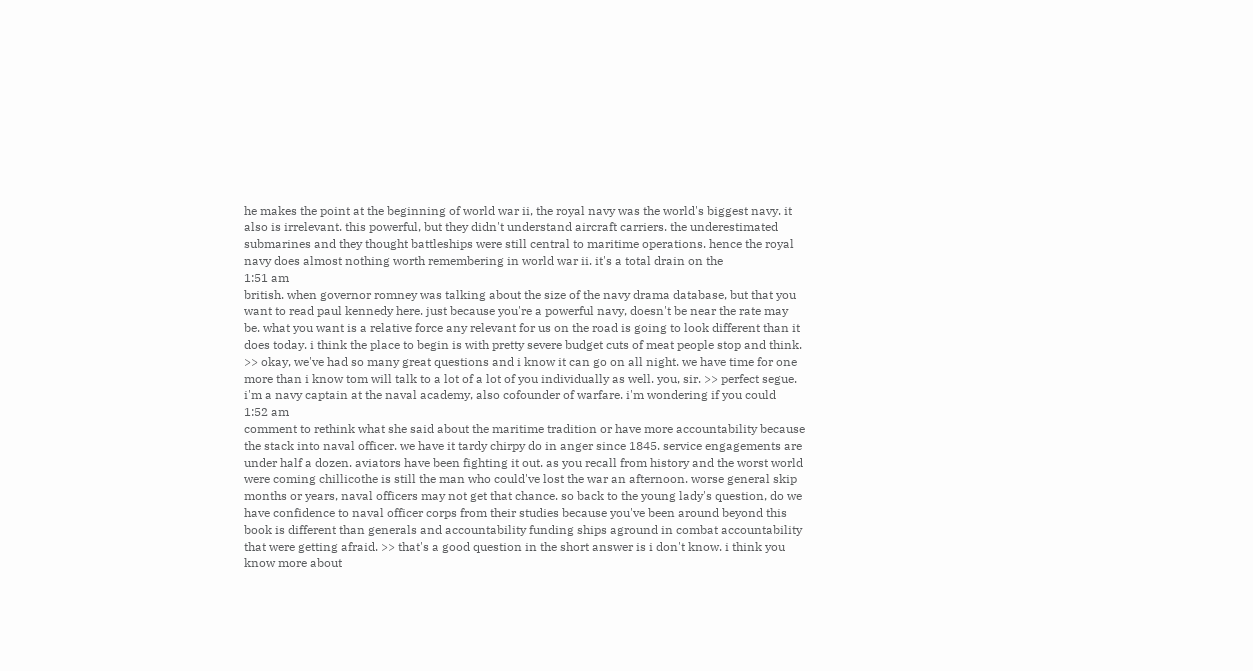he makes the point at the beginning of world war ii, the royal navy was the world's biggest navy. it also is irrelevant. this powerful, but they didn't understand aircraft carriers. the underestimated submarines and they thought battleships were still central to maritime operations. hence the royal navy does almost nothing worth remembering in world war ii. it's a total drain on the
1:51 am
british. when governor romney was talking about the size of the navy drama database, but that you want to read paul kennedy here. just because you're a powerful navy, doesn't be near the rate may be. what you want is a relative force any relevant for us on the road is going to look different than it does today. i think the place to begin is with pretty severe budget cuts of meat people stop and think. >> okay, we've had so many great questions and i know it can go on all night. we have time for one more than i know tom will talk to a lot of a lot of you individually as well. you, sir. >> perfect segue. i'm a navy captain at the naval academy, also cofounder of warfare. i'm wondering if you could
1:52 am
comment to rethink what she said about the maritime tradition or have more accountability because the stack into naval officer. we have it tardy chirpy do in anger since 1845. service engagements are under half a dozen. aviators have been fighting it out. as you recall from history and the worst world were coming chillicothe is still the man who could've lost the war an afternoon. worse general skip months or years, naval officers may not get that chance. so back to the young lady's question, do we have confidence to naval officer corps from their studies because you've been around beyond this book is different than generals and accountability funding ships aground in combat accountability that were getting afraid. >> that's a good question in the short answer is i don't know. i think you know more about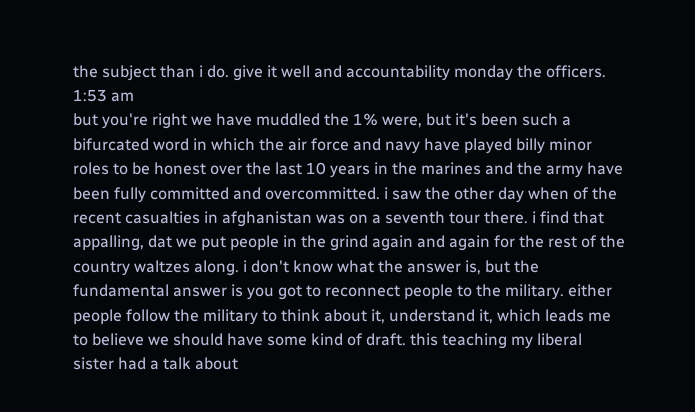the subject than i do. give it well and accountability monday the officers.
1:53 am
but you're right we have muddled the 1% were, but it's been such a bifurcated word in which the air force and navy have played billy minor roles to be honest over the last 10 years in the marines and the army have been fully committed and overcommitted. i saw the other day when of the recent casualties in afghanistan was on a seventh tour there. i find that appalling, dat we put people in the grind again and again for the rest of the country waltzes along. i don't know what the answer is, but the fundamental answer is you got to reconnect people to the military. either people follow the military to think about it, understand it, which leads me to believe we should have some kind of draft. this teaching my liberal sister had a talk about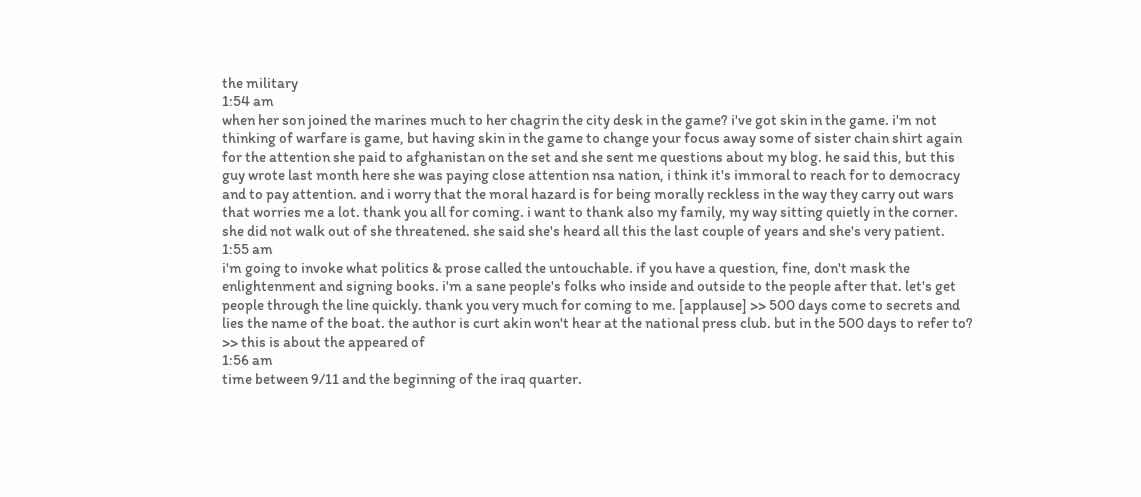the military
1:54 am
when her son joined the marines much to her chagrin the city desk in the game? i've got skin in the game. i'm not thinking of warfare is game, but having skin in the game to change your focus away some of sister chain shirt again for the attention she paid to afghanistan on the set and she sent me questions about my blog. he said this, but this guy wrote last month here she was paying close attention nsa nation, i think it's immoral to reach for to democracy and to pay attention. and i worry that the moral hazard is for being morally reckless in the way they carry out wars that worries me a lot. thank you all for coming. i want to thank also my family, my way sitting quietly in the corner. she did not walk out of she threatened. she said she's heard all this the last couple of years and she's very patient.
1:55 am
i'm going to invoke what politics & prose called the untouchable. if you have a question, fine, don't mask the enlightenment and signing books. i'm a sane people's folks who inside and outside to the people after that. let's get people through the line quickly. thank you very much for coming to me. [applause] >> 500 days come to secrets and lies the name of the boat. the author is curt akin won't hear at the national press club. but in the 500 days to refer to? >> this is about the appeared of
1:56 am
time between 9/11 and the beginning of the iraq quarter.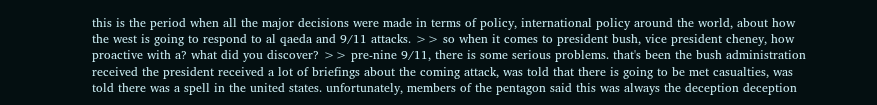this is the period when all the major decisions were made in terms of policy, international policy around the world, about how the west is going to respond to al qaeda and 9/11 attacks. >> so when it comes to president bush, vice president cheney, how proactive with a? what did you discover? >> pre-nine 9/11, there is some serious problems. that's been the bush administration received the president received a lot of briefings about the coming attack, was told that there is going to be met casualties, was told there was a spell in the united states. unfortunately, members of the pentagon said this was always the deception deception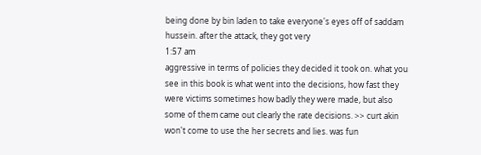being done by bin laden to take everyone's eyes off of saddam hussein. after the attack, they got very
1:57 am
aggressive in terms of policies they decided it took on. what you see in this book is what went into the decisions, how fast they were victims sometimes how badly they were made, but also some of them came out clearly the rate decisions. >> curt akin won't come to use the her secrets and lies. was fun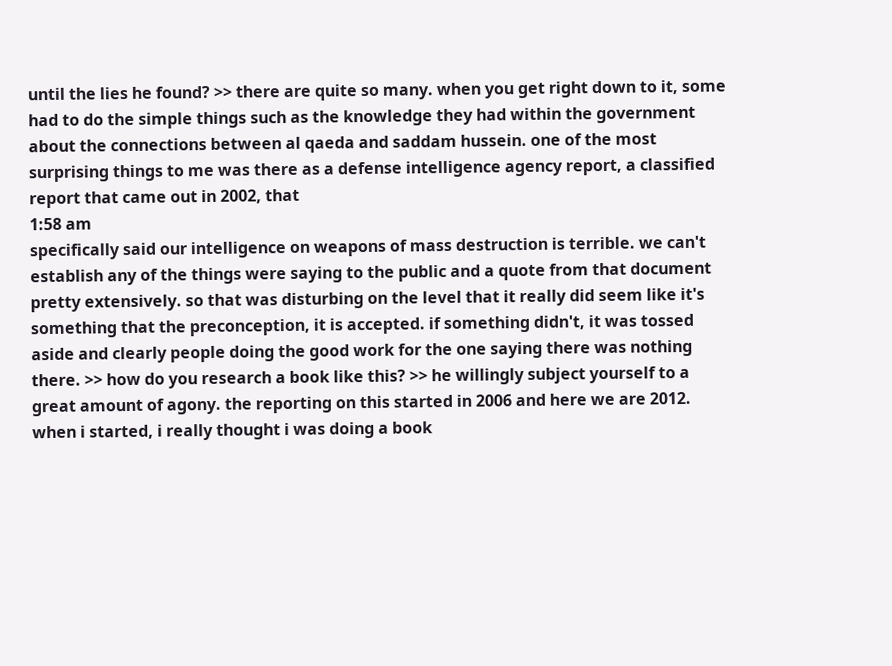until the lies he found? >> there are quite so many. when you get right down to it, some had to do the simple things such as the knowledge they had within the government about the connections between al qaeda and saddam hussein. one of the most surprising things to me was there as a defense intelligence agency report, a classified report that came out in 2002, that
1:58 am
specifically said our intelligence on weapons of mass destruction is terrible. we can't establish any of the things were saying to the public and a quote from that document pretty extensively. so that was disturbing on the level that it really did seem like it's something that the preconception, it is accepted. if something didn't, it was tossed aside and clearly people doing the good work for the one saying there was nothing there. >> how do you research a book like this? >> he willingly subject yourself to a great amount of agony. the reporting on this started in 2006 and here we are 2012. when i started, i really thought i was doing a book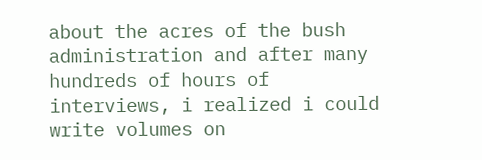about the acres of the bush administration and after many hundreds of hours of interviews, i realized i could write volumes on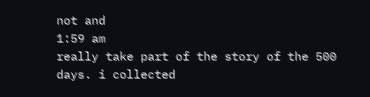not and
1:59 am
really take part of the story of the 500 days. i collected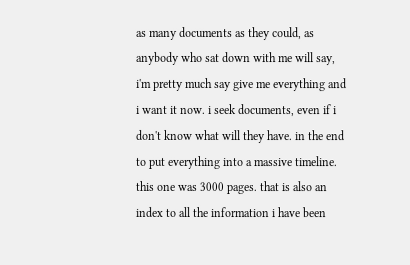as many documents as they could, as anybody who sat down with me will say, i'm pretty much say give me everything and i want it now. i seek documents, even if i don't know what will they have. in the end to put everything into a massive timeline. this one was 3000 pages. that is also an index to all the information i have been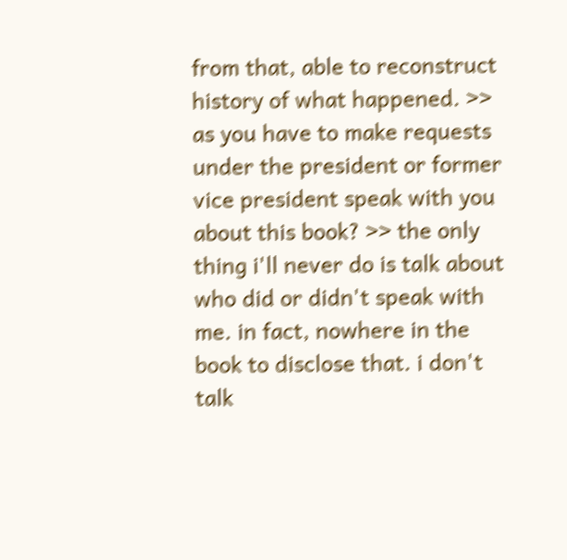from that, able to reconstruct history of what happened. >> as you have to make requests under the president or former vice president speak with you about this book? >> the only thing i'll never do is talk about who did or didn't speak with me. in fact, nowhere in the book to disclose that. i don't talk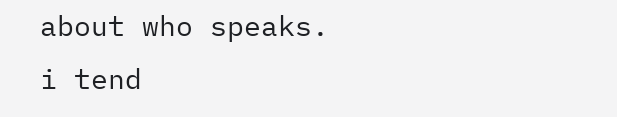about who speaks. i tend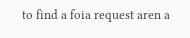to find a foia request aren a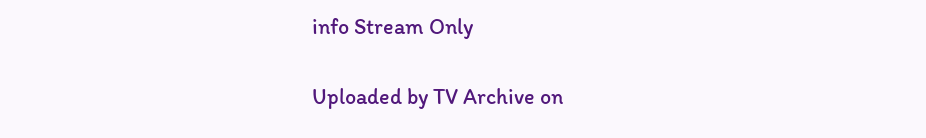info Stream Only

Uploaded by TV Archive on